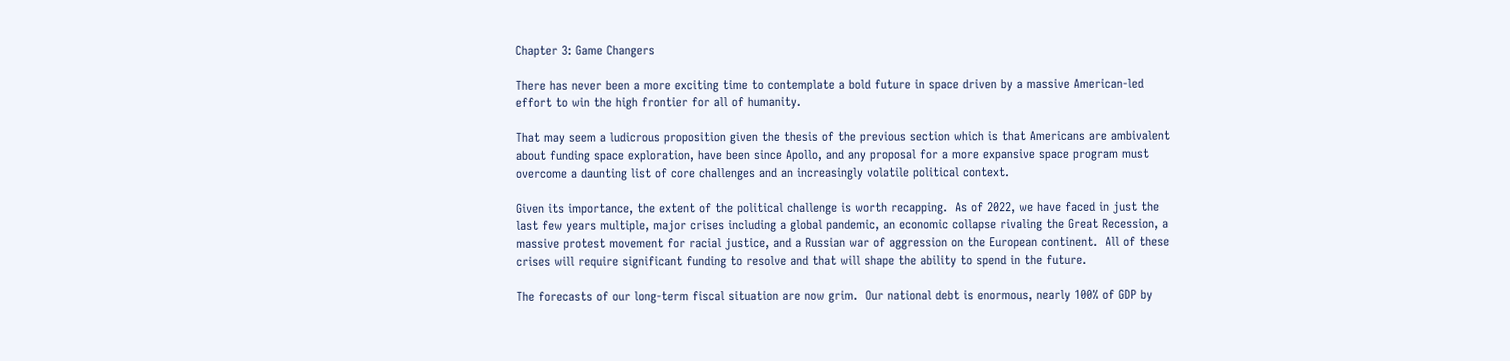Chapter 3: Game Changers

There has never been a more exciting time to contemplate a bold future in space driven by a massive American-led effort to win the high frontier for all of humanity.

That may seem a ludicrous proposition given the thesis of the previous section which is that Americans are ambivalent about funding space exploration, have been since Apollo, and any proposal for a more expansive space program must overcome a daunting list of core challenges and an increasingly volatile political context.

Given its importance, the extent of the political challenge is worth recapping.  As of 2022, we have faced in just the last few years multiple, major crises including a global pandemic, an economic collapse rivaling the Great Recession, a massive protest movement for racial justice, and a Russian war of aggression on the European continent.  All of these crises will require significant funding to resolve and that will shape the ability to spend in the future.

The forecasts of our long-term fiscal situation are now grim.  Our national debt is enormous, nearly 100% of GDP by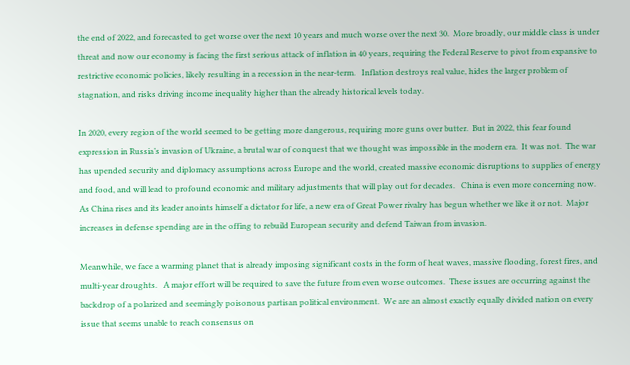the end of 2022, and forecasted to get worse over the next 10 years and much worse over the next 30.  More broadly, our middle class is under threat and now our economy is facing the first serious attack of inflation in 40 years, requiring the Federal Reserve to pivot from expansive to restrictive economic policies, likely resulting in a recession in the near-term.   Inflation destroys real value, hides the larger problem of stagnation, and risks driving income inequality higher than the already historical levels today.

In 2020, every region of the world seemed to be getting more dangerous, requiring more guns over butter.  But in 2022, this fear found expression in Russia’s invasion of Ukraine, a brutal war of conquest that we thought was impossible in the modern era.  It was not.  The war has upended security and diplomacy assumptions across Europe and the world, created massive economic disruptions to supplies of energy and food, and will lead to profound economic and military adjustments that will play out for decades.   China is even more concerning now.  As China rises and its leader anoints himself a dictator for life, a new era of Great Power rivalry has begun whether we like it or not.  Major increases in defense spending are in the offing to rebuild European security and defend Taiwan from invasion.

Meanwhile, we face a warming planet that is already imposing significant costs in the form of heat waves, massive flooding, forest fires, and multi-year droughts.   A major effort will be required to save the future from even worse outcomes.  These issues are occurring against the backdrop of a polarized and seemingly poisonous partisan political environment.  We are an almost exactly equally divided nation on every issue that seems unable to reach consensus on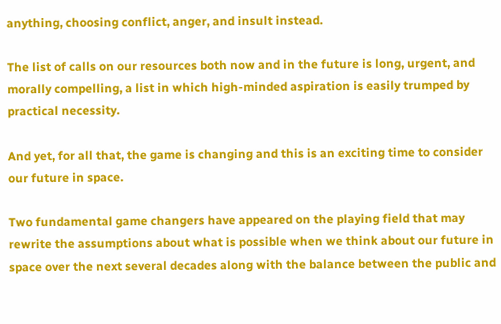anything, choosing conflict, anger, and insult instead.

The list of calls on our resources both now and in the future is long, urgent, and morally compelling, a list in which high-minded aspiration is easily trumped by practical necessity.

And yet, for all that, the game is changing and this is an exciting time to consider our future in space.

Two fundamental game changers have appeared on the playing field that may rewrite the assumptions about what is possible when we think about our future in space over the next several decades along with the balance between the public and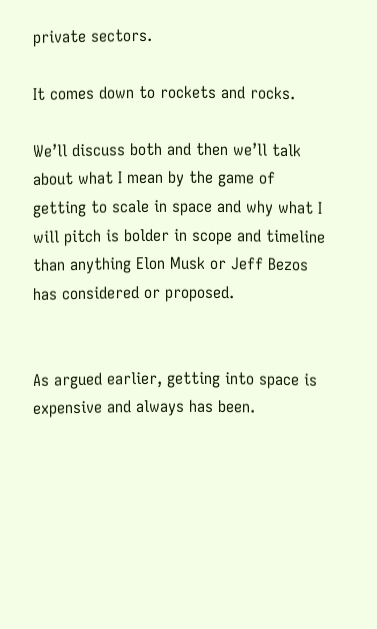private sectors.

It comes down to rockets and rocks.

We’ll discuss both and then we’ll talk about what I mean by the game of getting to scale in space and why what I will pitch is bolder in scope and timeline than anything Elon Musk or Jeff Bezos has considered or proposed.


As argued earlier, getting into space is expensive and always has been.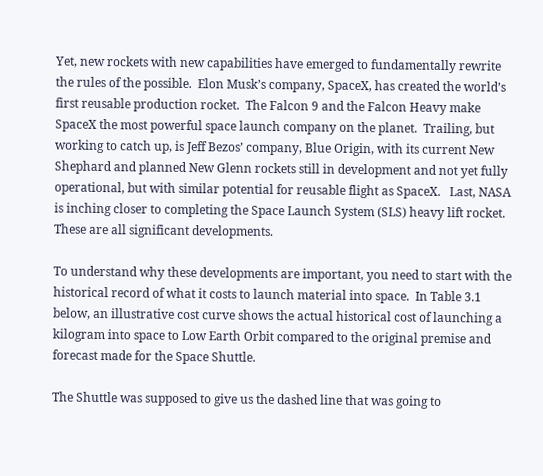Yet, new rockets with new capabilities have emerged to fundamentally rewrite the rules of the possible.  Elon Musk’s company, SpaceX, has created the world’s first reusable production rocket.  The Falcon 9 and the Falcon Heavy make SpaceX the most powerful space launch company on the planet.  Trailing, but working to catch up, is Jeff Bezos’ company, Blue Origin, with its current New Shephard and planned New Glenn rockets still in development and not yet fully operational, but with similar potential for reusable flight as SpaceX.   Last, NASA is inching closer to completing the Space Launch System (SLS) heavy lift rocket.  These are all significant developments.

To understand why these developments are important, you need to start with the historical record of what it costs to launch material into space.  In Table 3.1 below, an illustrative cost curve shows the actual historical cost of launching a kilogram into space to Low Earth Orbit compared to the original premise and forecast made for the Space Shuttle.

The Shuttle was supposed to give us the dashed line that was going to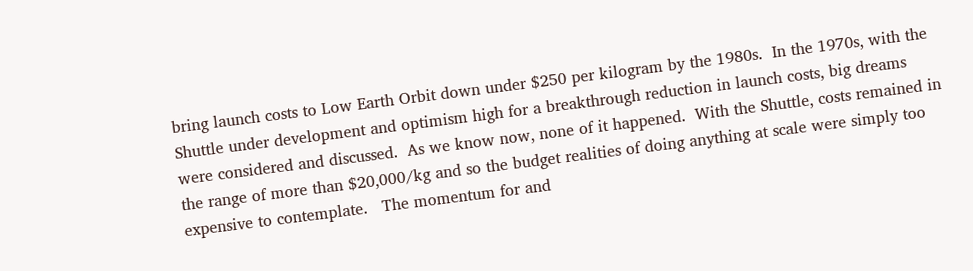bring launch costs to Low Earth Orbit down under $250 per kilogram by the 1980s.  In the 1970s, with the Shuttle under development and optimism high for a breakthrough reduction in launch costs, big dreams were considered and discussed.  As we know now, none of it happened.  With the Shuttle, costs remained in the range of more than $20,000/kg and so the budget realities of doing anything at scale were simply too expensive to contemplate.   The momentum for and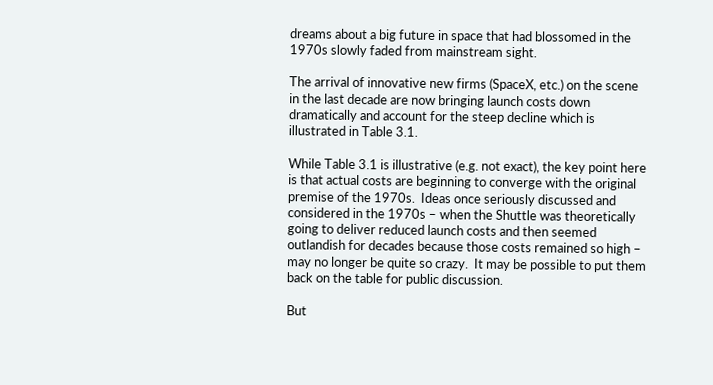dreams about a big future in space that had blossomed in the 1970s slowly faded from mainstream sight.

The arrival of innovative new firms (SpaceX, etc.) on the scene in the last decade are now bringing launch costs down dramatically and account for the steep decline which is illustrated in Table 3.1.

While Table 3.1 is illustrative (e.g. not exact), the key point here is that actual costs are beginning to converge with the original premise of the 1970s.  Ideas once seriously discussed and considered in the 1970s – when the Shuttle was theoretically going to deliver reduced launch costs and then seemed outlandish for decades because those costs remained so high – may no longer be quite so crazy.  It may be possible to put them back on the table for public discussion.

But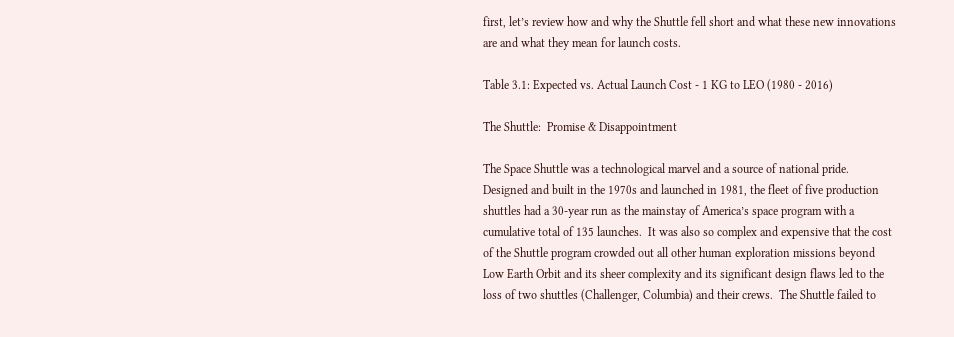first, let’s review how and why the Shuttle fell short and what these new innovations are and what they mean for launch costs.

Table 3.1: Expected vs. Actual Launch Cost - 1 KG to LEO (1980 - 2016)

The Shuttle:  Promise & Disappointment

The Space Shuttle was a technological marvel and a source of national pride.  Designed and built in the 1970s and launched in 1981, the fleet of five production shuttles had a 30-year run as the mainstay of America’s space program with a cumulative total of 135 launches.  It was also so complex and expensive that the cost of the Shuttle program crowded out all other human exploration missions beyond Low Earth Orbit and its sheer complexity and its significant design flaws led to the loss of two shuttles (Challenger, Columbia) and their crews.  The Shuttle failed to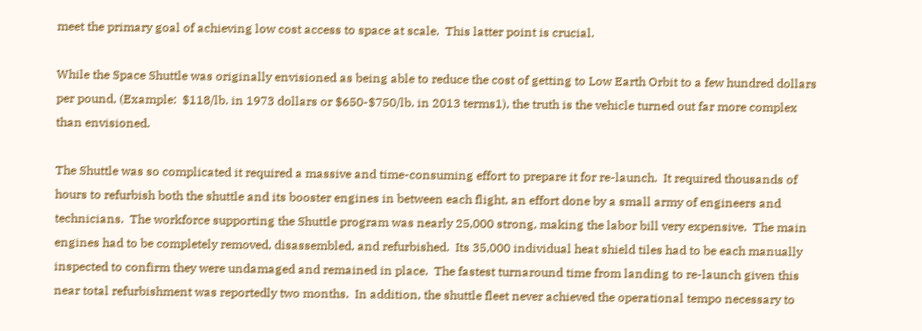meet the primary goal of achieving low cost access to space at scale.  This latter point is crucial.

While the Space Shuttle was originally envisioned as being able to reduce the cost of getting to Low Earth Orbit to a few hundred dollars per pound, (Example:  $118/lb. in 1973 dollars or $650-$750/lb. in 2013 terms1), the truth is the vehicle turned out far more complex than envisioned.

The Shuttle was so complicated it required a massive and time-consuming effort to prepare it for re-launch.  It required thousands of hours to refurbish both the shuttle and its booster engines in between each flight, an effort done by a small army of engineers and technicians.  The workforce supporting the Shuttle program was nearly 25,000 strong, making the labor bill very expensive.  The main engines had to be completely removed, disassembled, and refurbished.  Its 35,000 individual heat shield tiles had to be each manually inspected to confirm they were undamaged and remained in place.  The fastest turnaround time from landing to re-launch given this near total refurbishment was reportedly two months.  In addition, the shuttle fleet never achieved the operational tempo necessary to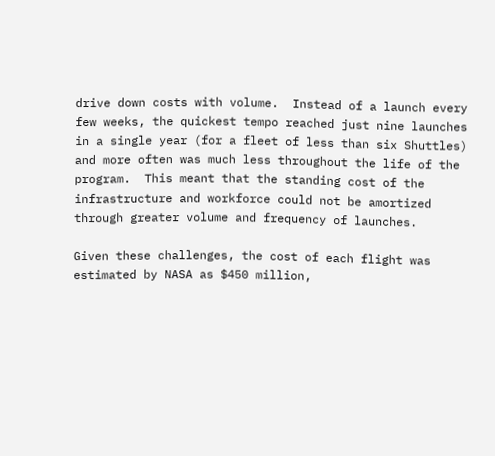drive down costs with volume.  Instead of a launch every few weeks, the quickest tempo reached just nine launches in a single year (for a fleet of less than six Shuttles) and more often was much less throughout the life of the program.  This meant that the standing cost of the infrastructure and workforce could not be amortized through greater volume and frequency of launches.

Given these challenges, the cost of each flight was estimated by NASA as $450 million,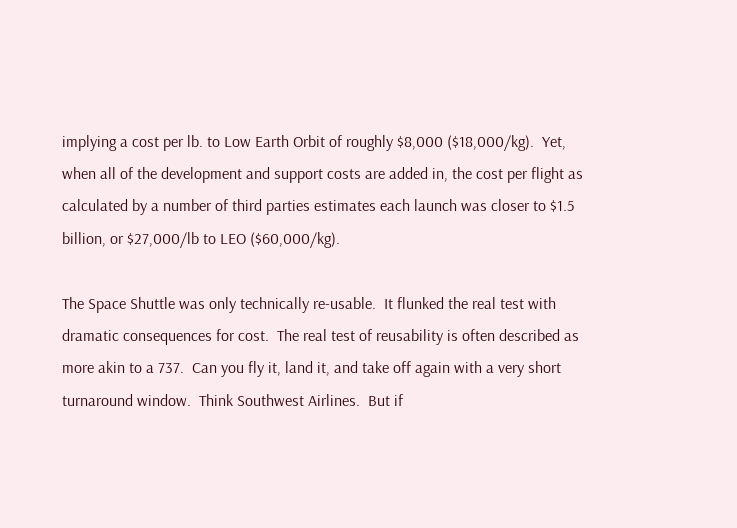implying a cost per lb. to Low Earth Orbit of roughly $8,000 ($18,000/kg).  Yet, when all of the development and support costs are added in, the cost per flight as calculated by a number of third parties estimates each launch was closer to $1.5 billion, or $27,000/lb to LEO ($60,000/kg).

The Space Shuttle was only technically re-usable.  It flunked the real test with dramatic consequences for cost.  The real test of reusability is often described as more akin to a 737.  Can you fly it, land it, and take off again with a very short turnaround window.  Think Southwest Airlines.  But if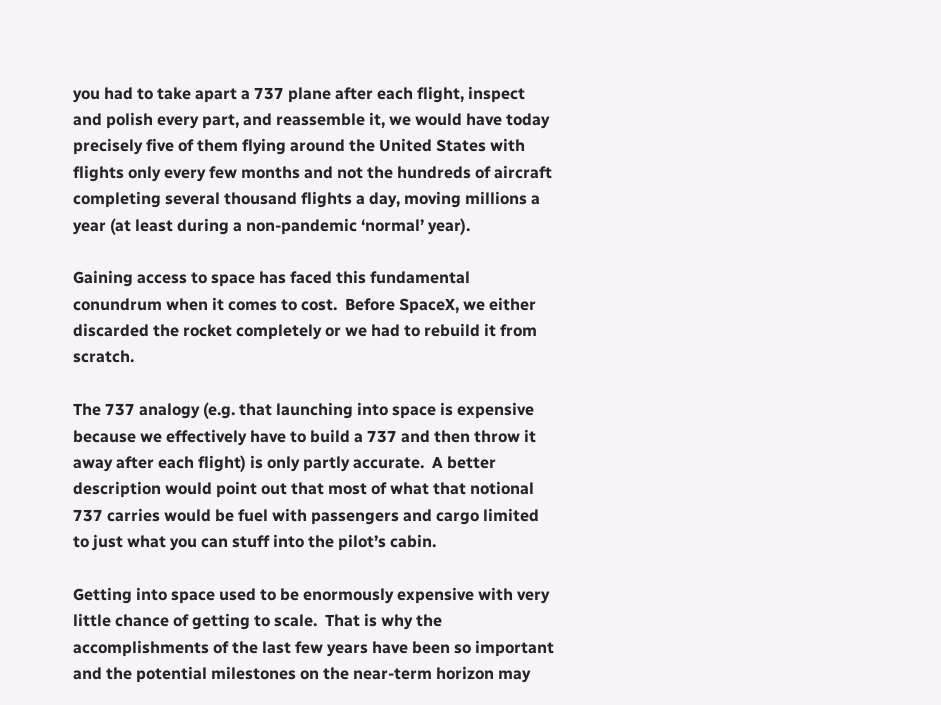you had to take apart a 737 plane after each flight, inspect and polish every part, and reassemble it, we would have today precisely five of them flying around the United States with flights only every few months and not the hundreds of aircraft completing several thousand flights a day, moving millions a year (at least during a non-pandemic ‘normal’ year).

Gaining access to space has faced this fundamental conundrum when it comes to cost.  Before SpaceX, we either discarded the rocket completely or we had to rebuild it from scratch.

The 737 analogy (e.g. that launching into space is expensive because we effectively have to build a 737 and then throw it away after each flight) is only partly accurate.  A better description would point out that most of what that notional 737 carries would be fuel with passengers and cargo limited to just what you can stuff into the pilot’s cabin.

Getting into space used to be enormously expensive with very little chance of getting to scale.  That is why the accomplishments of the last few years have been so important and the potential milestones on the near-term horizon may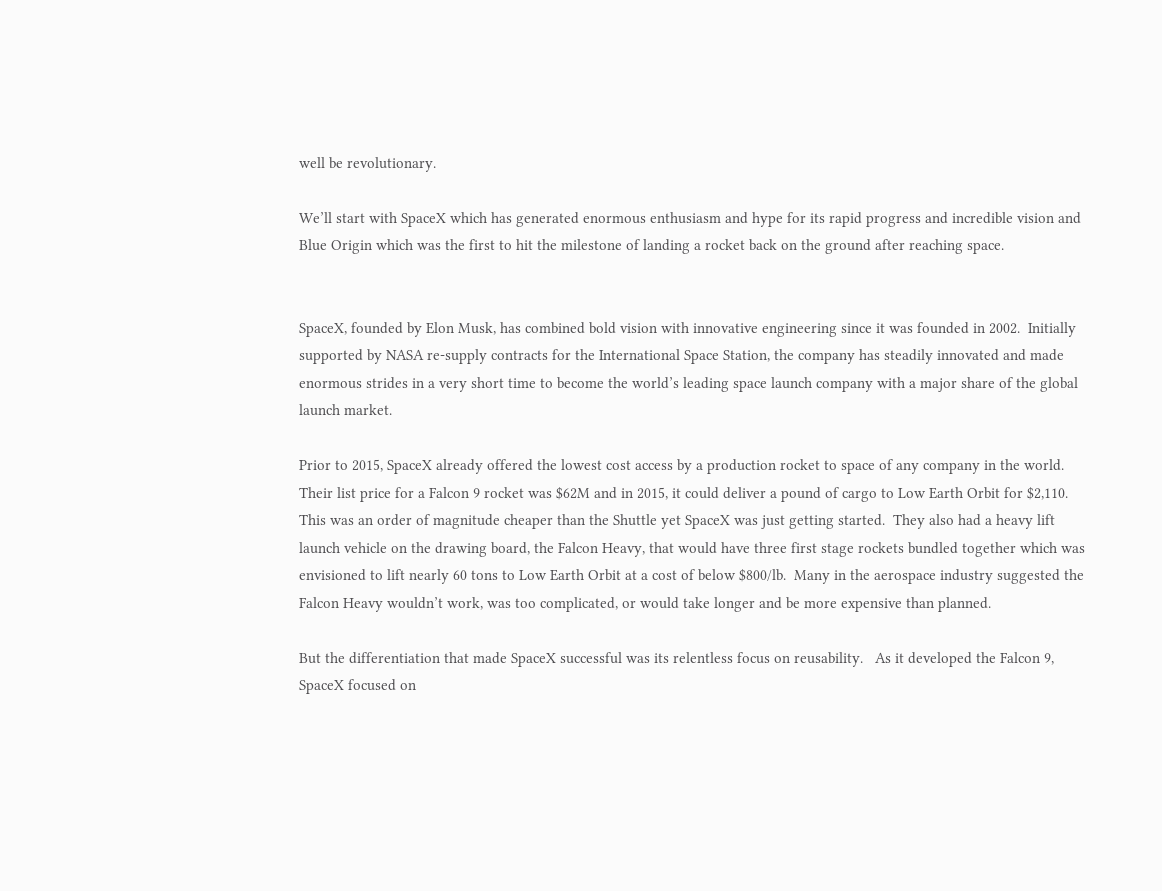well be revolutionary.

We’ll start with SpaceX which has generated enormous enthusiasm and hype for its rapid progress and incredible vision and Blue Origin which was the first to hit the milestone of landing a rocket back on the ground after reaching space.


SpaceX, founded by Elon Musk, has combined bold vision with innovative engineering since it was founded in 2002.  Initially supported by NASA re-supply contracts for the International Space Station, the company has steadily innovated and made enormous strides in a very short time to become the world’s leading space launch company with a major share of the global launch market.

Prior to 2015, SpaceX already offered the lowest cost access by a production rocket to space of any company in the world.  Their list price for a Falcon 9 rocket was $62M and in 2015, it could deliver a pound of cargo to Low Earth Orbit for $2,110.  This was an order of magnitude cheaper than the Shuttle yet SpaceX was just getting started.  They also had a heavy lift launch vehicle on the drawing board, the Falcon Heavy, that would have three first stage rockets bundled together which was envisioned to lift nearly 60 tons to Low Earth Orbit at a cost of below $800/lb.  Many in the aerospace industry suggested the Falcon Heavy wouldn’t work, was too complicated, or would take longer and be more expensive than planned.

But the differentiation that made SpaceX successful was its relentless focus on reusability.   As it developed the Falcon 9, SpaceX focused on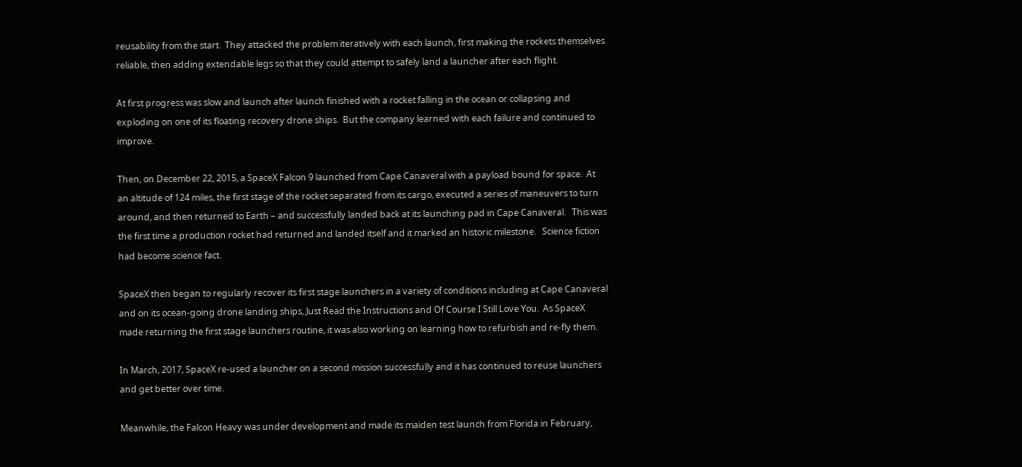reusability from the start.  They attacked the problem iteratively with each launch, first making the rockets themselves reliable, then adding extendable legs so that they could attempt to safely land a launcher after each flight.

At first progress was slow and launch after launch finished with a rocket falling in the ocean or collapsing and exploding on one of its floating recovery drone ships.  But the company learned with each failure and continued to improve.

Then, on December 22, 2015, a SpaceX Falcon 9 launched from Cape Canaveral with a payload bound for space.  At an altitude of 124 miles, the first stage of the rocket separated from its cargo, executed a series of maneuvers to turn around, and then returned to Earth – and successfully landed back at its launching pad in Cape Canaveral.   This was the first time a production rocket had returned and landed itself and it marked an historic milestone.   Science fiction had become science fact.

SpaceX then began to regularly recover its first stage launchers in a variety of conditions including at Cape Canaveral and on its ocean-going drone landing ships, Just Read the Instructions and Of Course I Still Love You.  As SpaceX made returning the first stage launchers routine, it was also working on learning how to refurbish and re-fly them.

In March, 2017, SpaceX re-used a launcher on a second mission successfully and it has continued to reuse launchers and get better over time.

Meanwhile, the Falcon Heavy was under development and made its maiden test launch from Florida in February,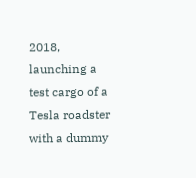2018, launching a test cargo of a Tesla roadster with a dummy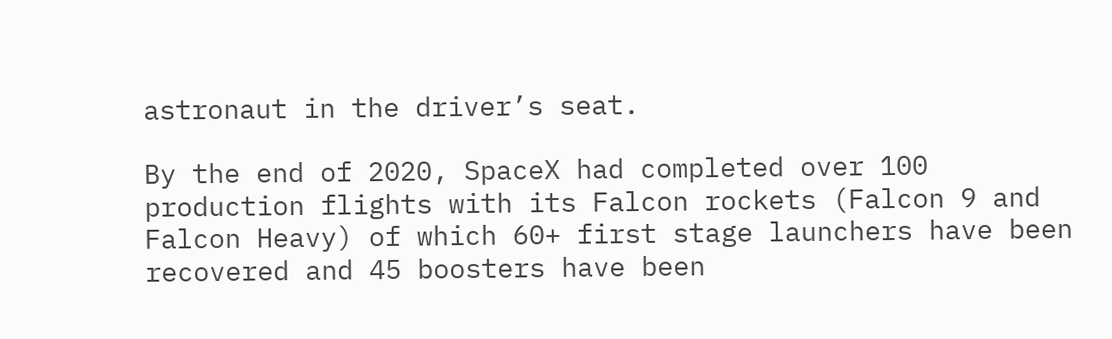astronaut in the driver’s seat.

By the end of 2020, SpaceX had completed over 100 production flights with its Falcon rockets (Falcon 9 and Falcon Heavy) of which 60+ first stage launchers have been recovered and 45 boosters have been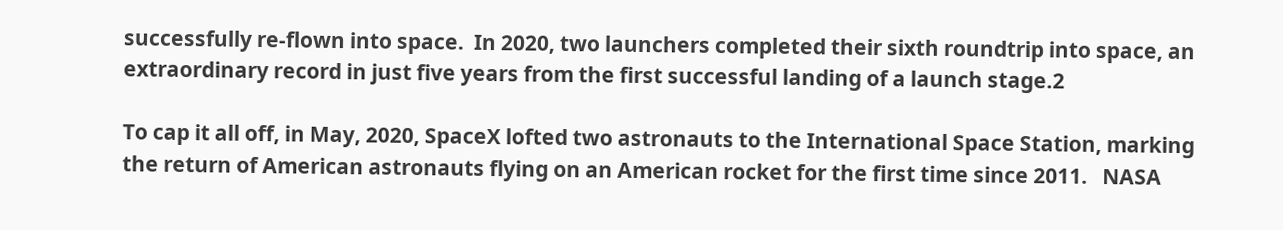successfully re-flown into space.  In 2020, two launchers completed their sixth roundtrip into space, an extraordinary record in just five years from the first successful landing of a launch stage.2

To cap it all off, in May, 2020, SpaceX lofted two astronauts to the International Space Station, marking the return of American astronauts flying on an American rocket for the first time since 2011.   NASA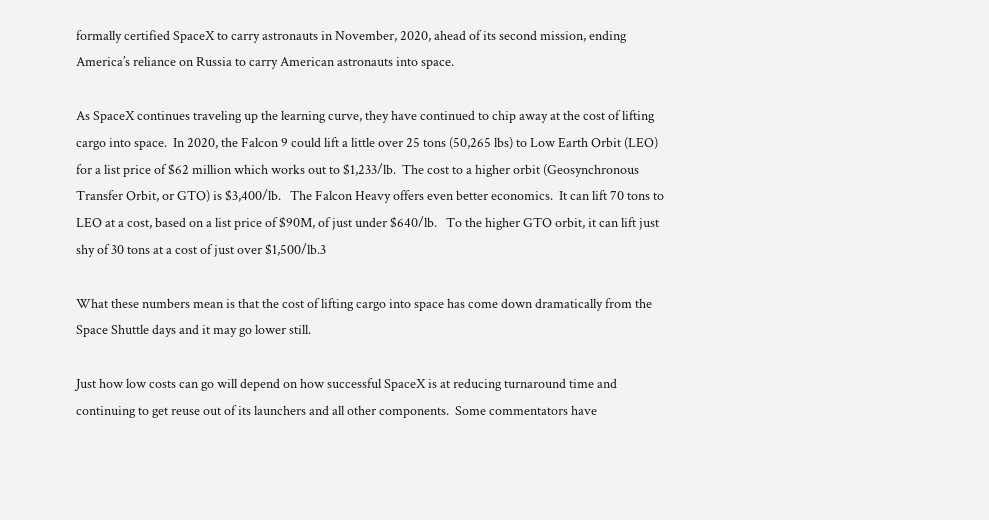formally certified SpaceX to carry astronauts in November, 2020, ahead of its second mission, ending America’s reliance on Russia to carry American astronauts into space.

As SpaceX continues traveling up the learning curve, they have continued to chip away at the cost of lifting cargo into space.  In 2020, the Falcon 9 could lift a little over 25 tons (50,265 lbs) to Low Earth Orbit (LEO) for a list price of $62 million which works out to $1,233/lb.  The cost to a higher orbit (Geosynchronous Transfer Orbit, or GTO) is $3,400/lb.   The Falcon Heavy offers even better economics.  It can lift 70 tons to LEO at a cost, based on a list price of $90M, of just under $640/lb.   To the higher GTO orbit, it can lift just shy of 30 tons at a cost of just over $1,500/lb.3

What these numbers mean is that the cost of lifting cargo into space has come down dramatically from the Space Shuttle days and it may go lower still.

Just how low costs can go will depend on how successful SpaceX is at reducing turnaround time and continuing to get reuse out of its launchers and all other components.  Some commentators have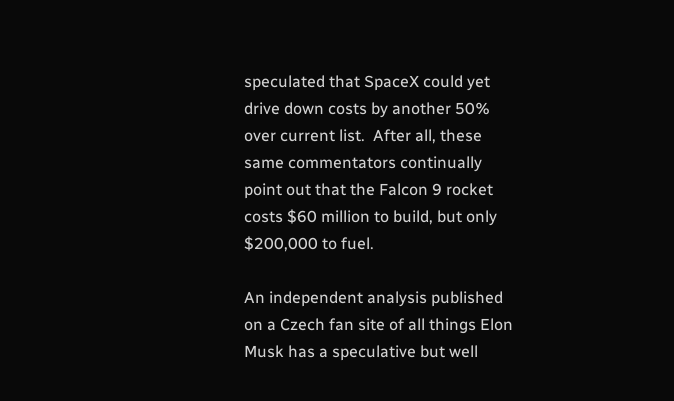speculated that SpaceX could yet drive down costs by another 50% over current list.  After all, these same commentators continually point out that the Falcon 9 rocket costs $60 million to build, but only $200,000 to fuel.

An independent analysis published on a Czech fan site of all things Elon Musk has a speculative but well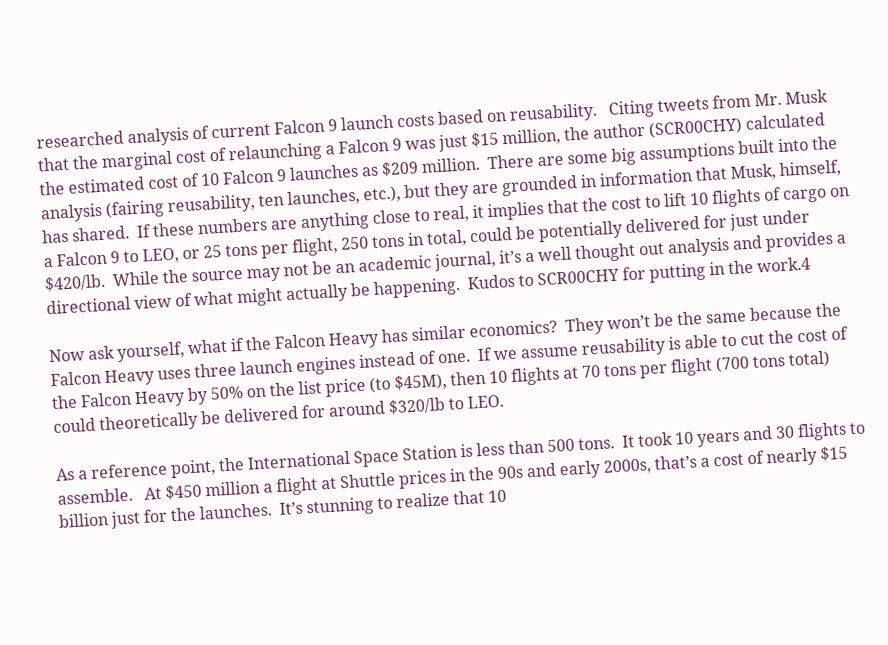researched analysis of current Falcon 9 launch costs based on reusability.   Citing tweets from Mr. Musk that the marginal cost of relaunching a Falcon 9 was just $15 million, the author (SCR00CHY) calculated the estimated cost of 10 Falcon 9 launches as $209 million.  There are some big assumptions built into the analysis (fairing reusability, ten launches, etc.), but they are grounded in information that Musk, himself, has shared.  If these numbers are anything close to real, it implies that the cost to lift 10 flights of cargo on a Falcon 9 to LEO, or 25 tons per flight, 250 tons in total, could be potentially delivered for just under $420/lb.  While the source may not be an academic journal, it’s a well thought out analysis and provides a directional view of what might actually be happening.  Kudos to SCR00CHY for putting in the work.4

Now ask yourself, what if the Falcon Heavy has similar economics?  They won’t be the same because the Falcon Heavy uses three launch engines instead of one.  If we assume reusability is able to cut the cost of the Falcon Heavy by 50% on the list price (to $45M), then 10 flights at 70 tons per flight (700 tons total) could theoretically be delivered for around $320/lb to LEO.

As a reference point, the International Space Station is less than 500 tons.  It took 10 years and 30 flights to assemble.   At $450 million a flight at Shuttle prices in the 90s and early 2000s, that’s a cost of nearly $15 billion just for the launches.  It’s stunning to realize that 10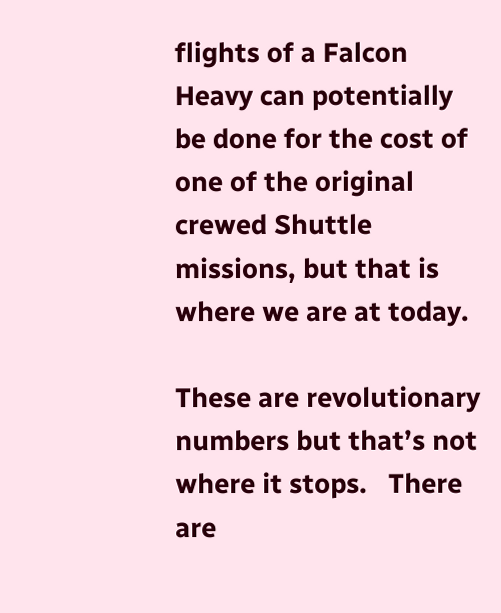flights of a Falcon Heavy can potentially be done for the cost of one of the original crewed Shuttle missions, but that is where we are at today.

These are revolutionary numbers but that’s not where it stops.   There are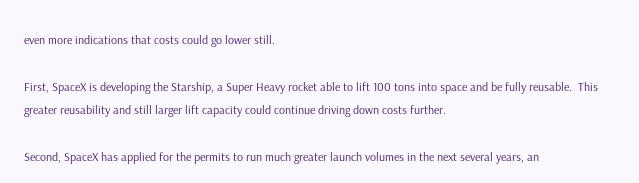even more indications that costs could go lower still.

First, SpaceX is developing the Starship, a Super Heavy rocket able to lift 100 tons into space and be fully reusable.  This greater reusability and still larger lift capacity could continue driving down costs further.

Second, SpaceX has applied for the permits to run much greater launch volumes in the next several years, an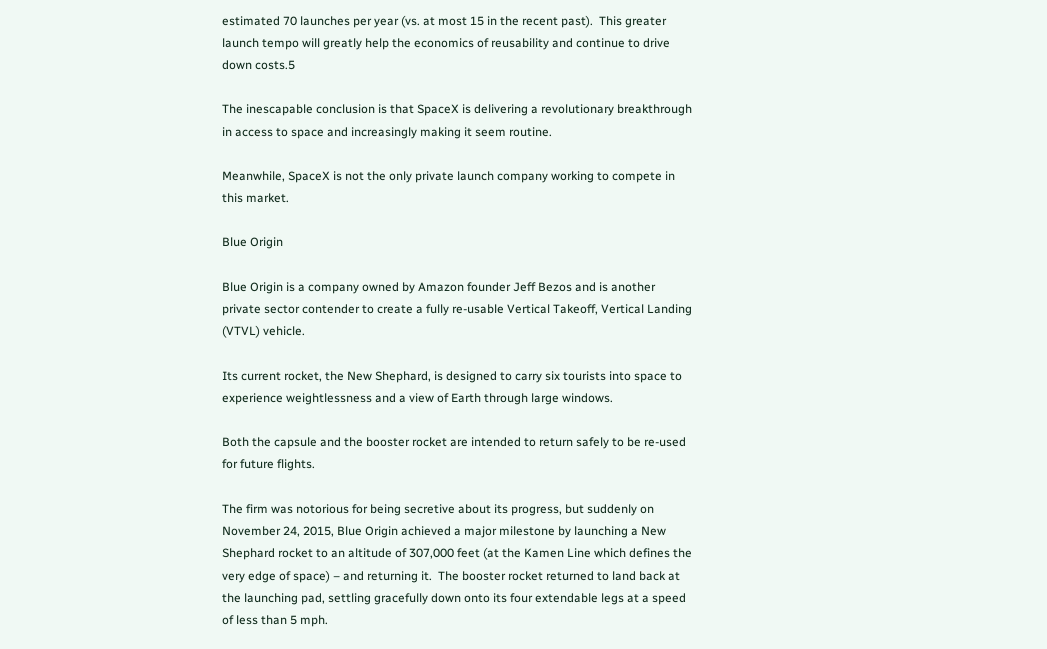estimated 70 launches per year (vs. at most 15 in the recent past).  This greater launch tempo will greatly help the economics of reusability and continue to drive down costs.5

The inescapable conclusion is that SpaceX is delivering a revolutionary breakthrough in access to space and increasingly making it seem routine.

Meanwhile, SpaceX is not the only private launch company working to compete in this market.

Blue Origin

Blue Origin is a company owned by Amazon founder Jeff Bezos and is another private sector contender to create a fully re-usable Vertical Takeoff, Vertical Landing (VTVL) vehicle.

Its current rocket, the New Shephard, is designed to carry six tourists into space to experience weightlessness and a view of Earth through large windows.

Both the capsule and the booster rocket are intended to return safely to be re-used for future flights.

The firm was notorious for being secretive about its progress, but suddenly on November 24, 2015, Blue Origin achieved a major milestone by launching a New Shephard rocket to an altitude of 307,000 feet (at the Kamen Line which defines the very edge of space) – and returning it.  The booster rocket returned to land back at the launching pad, settling gracefully down onto its four extendable legs at a speed of less than 5 mph.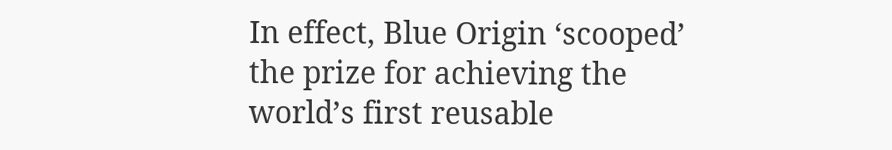In effect, Blue Origin ‘scooped’ the prize for achieving the world’s first reusable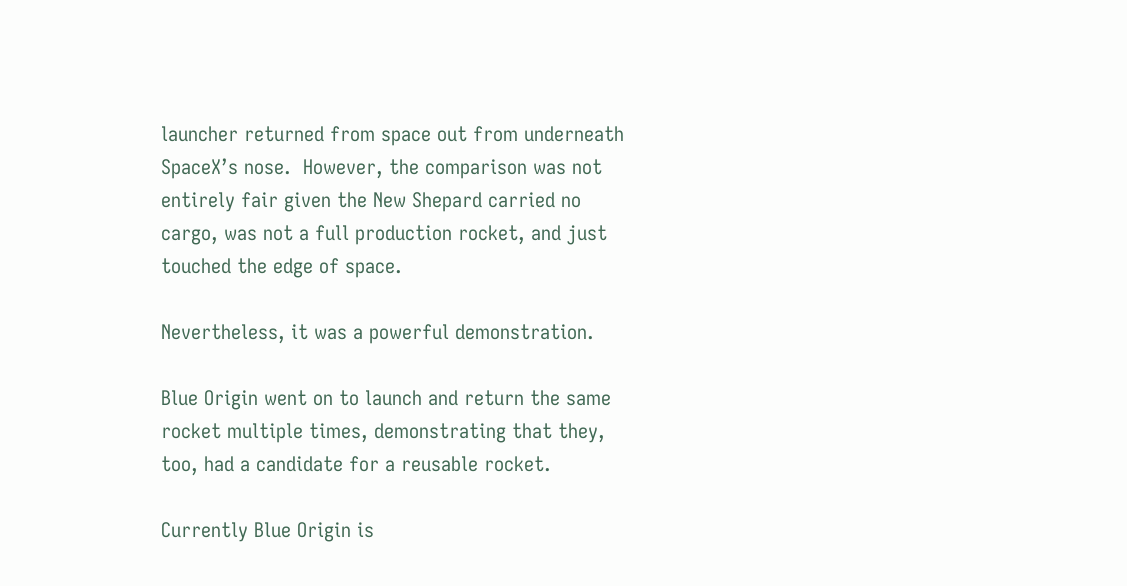launcher returned from space out from underneath SpaceX’s nose.  However, the comparison was not entirely fair given the New Shepard carried no cargo, was not a full production rocket, and just touched the edge of space.

Nevertheless, it was a powerful demonstration.

Blue Origin went on to launch and return the same rocket multiple times, demonstrating that they, too, had a candidate for a reusable rocket.

Currently Blue Origin is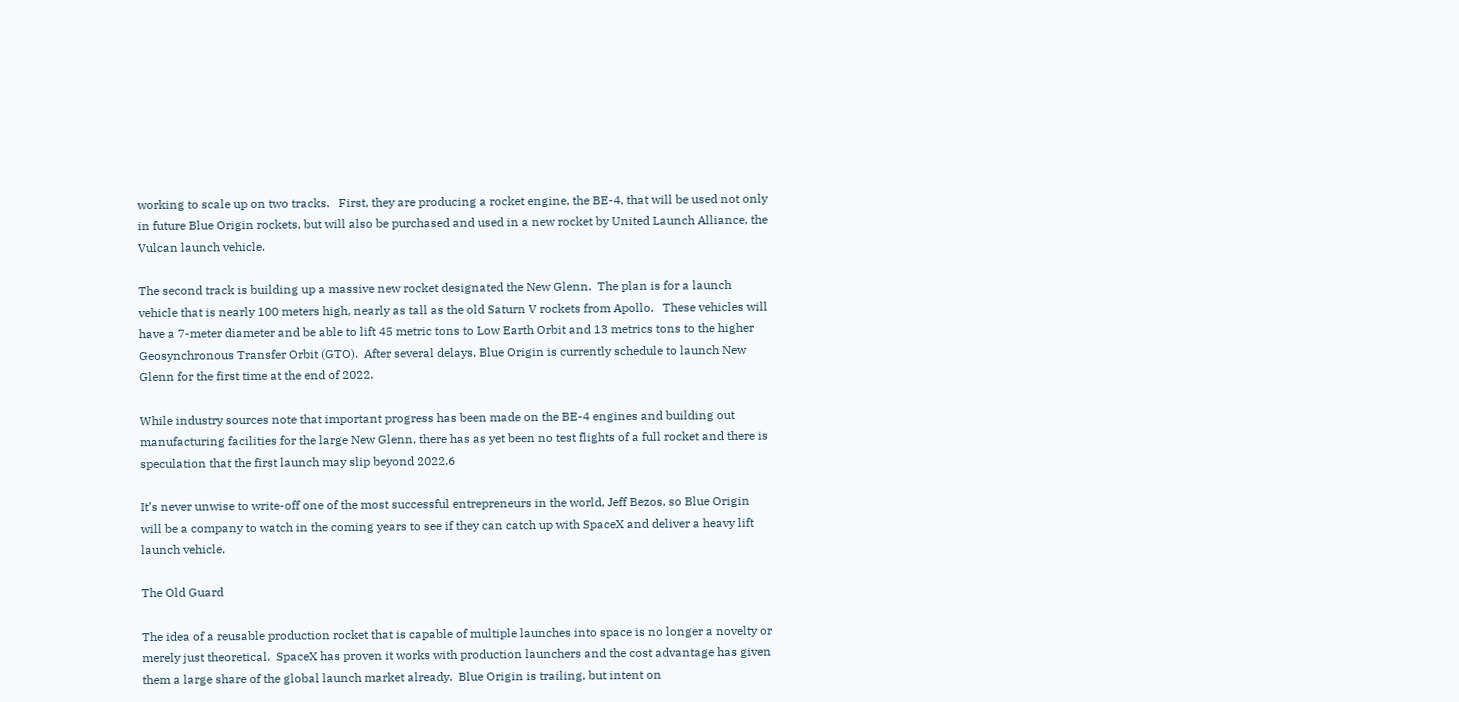working to scale up on two tracks.   First, they are producing a rocket engine, the BE-4, that will be used not only in future Blue Origin rockets, but will also be purchased and used in a new rocket by United Launch Alliance, the Vulcan launch vehicle.

The second track is building up a massive new rocket designated the New Glenn.  The plan is for a launch vehicle that is nearly 100 meters high, nearly as tall as the old Saturn V rockets from Apollo.   These vehicles will have a 7-meter diameter and be able to lift 45 metric tons to Low Earth Orbit and 13 metrics tons to the higher Geosynchronous Transfer Orbit (GTO).  After several delays, Blue Origin is currently schedule to launch New Glenn for the first time at the end of 2022.

While industry sources note that important progress has been made on the BE-4 engines and building out manufacturing facilities for the large New Glenn, there has as yet been no test flights of a full rocket and there is speculation that the first launch may slip beyond 2022.6

It’s never unwise to write-off one of the most successful entrepreneurs in the world, Jeff Bezos, so Blue Origin will be a company to watch in the coming years to see if they can catch up with SpaceX and deliver a heavy lift launch vehicle.

The Old Guard

The idea of a reusable production rocket that is capable of multiple launches into space is no longer a novelty or merely just theoretical.  SpaceX has proven it works with production launchers and the cost advantage has given them a large share of the global launch market already.  Blue Origin is trailing, but intent on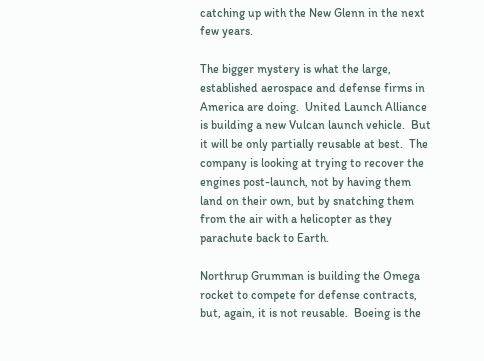catching up with the New Glenn in the next few years.

The bigger mystery is what the large, established aerospace and defense firms in America are doing.  United Launch Alliance is building a new Vulcan launch vehicle.  But it will be only partially reusable at best.  The company is looking at trying to recover the engines post-launch, not by having them land on their own, but by snatching them from the air with a helicopter as they parachute back to Earth.

Northrup Grumman is building the Omega rocket to compete for defense contracts, but, again, it is not reusable.  Boeing is the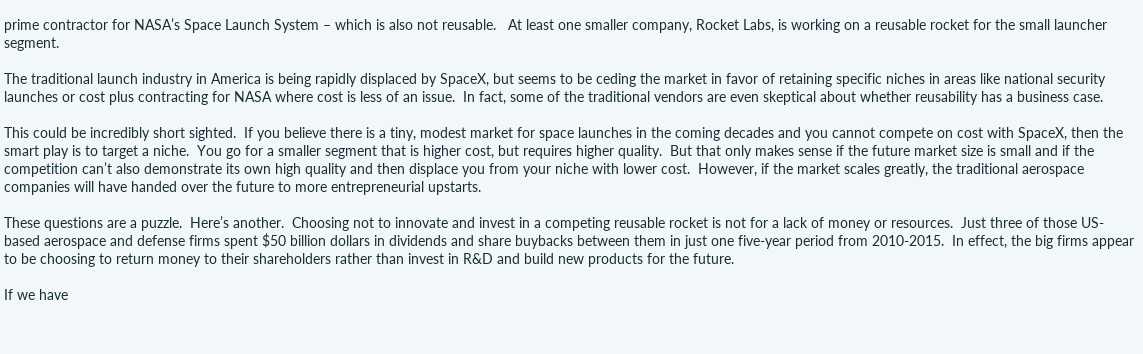prime contractor for NASA’s Space Launch System – which is also not reusable.   At least one smaller company, Rocket Labs, is working on a reusable rocket for the small launcher segment.

The traditional launch industry in America is being rapidly displaced by SpaceX, but seems to be ceding the market in favor of retaining specific niches in areas like national security launches or cost plus contracting for NASA where cost is less of an issue.  In fact, some of the traditional vendors are even skeptical about whether reusability has a business case.

This could be incredibly short sighted.  If you believe there is a tiny, modest market for space launches in the coming decades and you cannot compete on cost with SpaceX, then the smart play is to target a niche.  You go for a smaller segment that is higher cost, but requires higher quality.  But that only makes sense if the future market size is small and if the competition can’t also demonstrate its own high quality and then displace you from your niche with lower cost.  However, if the market scales greatly, the traditional aerospace companies will have handed over the future to more entrepreneurial upstarts.

These questions are a puzzle.  Here’s another.  Choosing not to innovate and invest in a competing reusable rocket is not for a lack of money or resources.  Just three of those US-based aerospace and defense firms spent $50 billion dollars in dividends and share buybacks between them in just one five-year period from 2010-2015.  In effect, the big firms appear to be choosing to return money to their shareholders rather than invest in R&D and build new products for the future.

If we have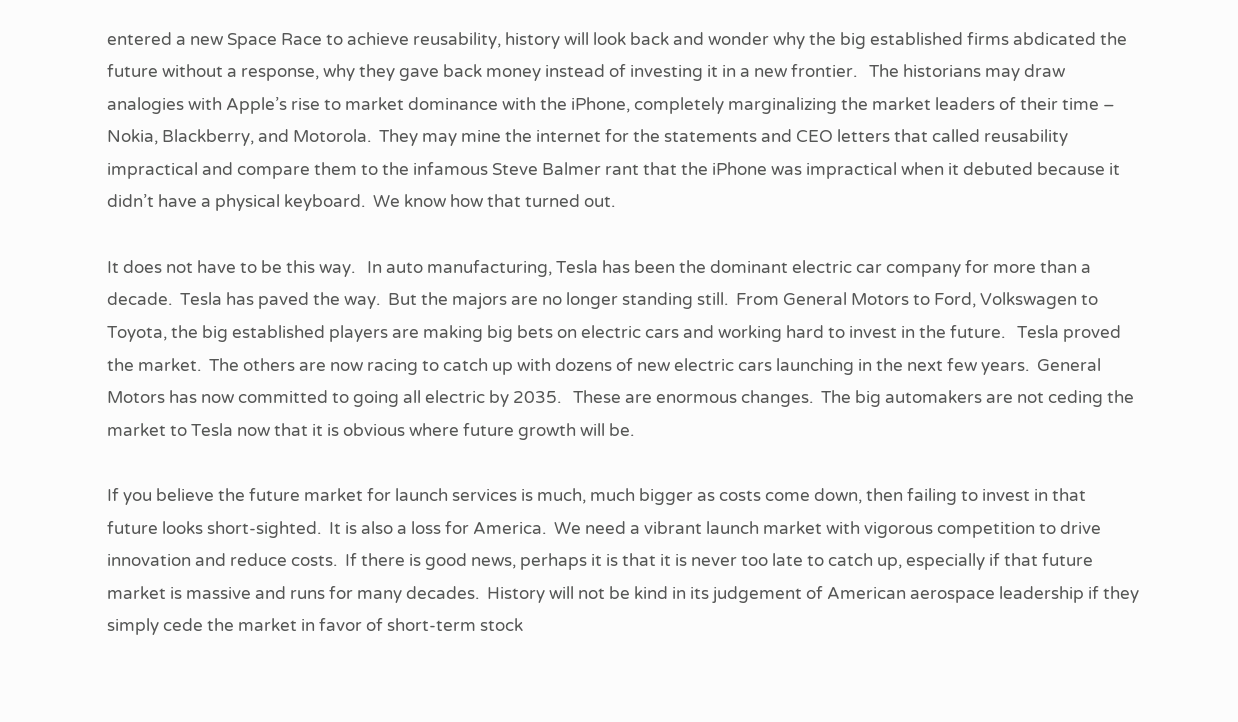entered a new Space Race to achieve reusability, history will look back and wonder why the big established firms abdicated the future without a response, why they gave back money instead of investing it in a new frontier.   The historians may draw analogies with Apple’s rise to market dominance with the iPhone, completely marginalizing the market leaders of their time – Nokia, Blackberry, and Motorola.  They may mine the internet for the statements and CEO letters that called reusability impractical and compare them to the infamous Steve Balmer rant that the iPhone was impractical when it debuted because it didn’t have a physical keyboard.  We know how that turned out.

It does not have to be this way.   In auto manufacturing, Tesla has been the dominant electric car company for more than a decade.  Tesla has paved the way.  But the majors are no longer standing still.  From General Motors to Ford, Volkswagen to Toyota, the big established players are making big bets on electric cars and working hard to invest in the future.   Tesla proved the market.  The others are now racing to catch up with dozens of new electric cars launching in the next few years.  General Motors has now committed to going all electric by 2035.   These are enormous changes.  The big automakers are not ceding the market to Tesla now that it is obvious where future growth will be.

If you believe the future market for launch services is much, much bigger as costs come down, then failing to invest in that future looks short-sighted.  It is also a loss for America.  We need a vibrant launch market with vigorous competition to drive innovation and reduce costs.  If there is good news, perhaps it is that it is never too late to catch up, especially if that future market is massive and runs for many decades.  History will not be kind in its judgement of American aerospace leadership if they simply cede the market in favor of short-term stock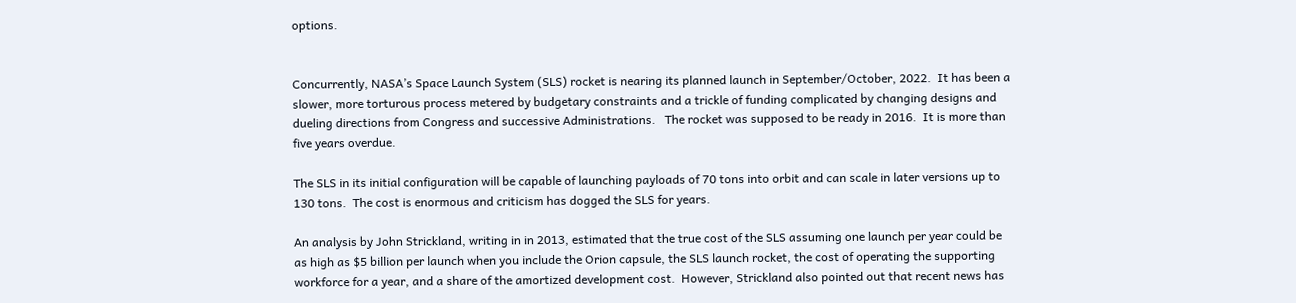options.


Concurrently, NASA’s Space Launch System (SLS) rocket is nearing its planned launch in September/October, 2022.  It has been a slower, more torturous process metered by budgetary constraints and a trickle of funding complicated by changing designs and dueling directions from Congress and successive Administrations.   The rocket was supposed to be ready in 2016.  It is more than five years overdue.

The SLS in its initial configuration will be capable of launching payloads of 70 tons into orbit and can scale in later versions up to 130 tons.  The cost is enormous and criticism has dogged the SLS for years.

An analysis by John Strickland, writing in in 2013, estimated that the true cost of the SLS assuming one launch per year could be as high as $5 billion per launch when you include the Orion capsule, the SLS launch rocket, the cost of operating the supporting workforce for a year, and a share of the amortized development cost.  However, Strickland also pointed out that recent news has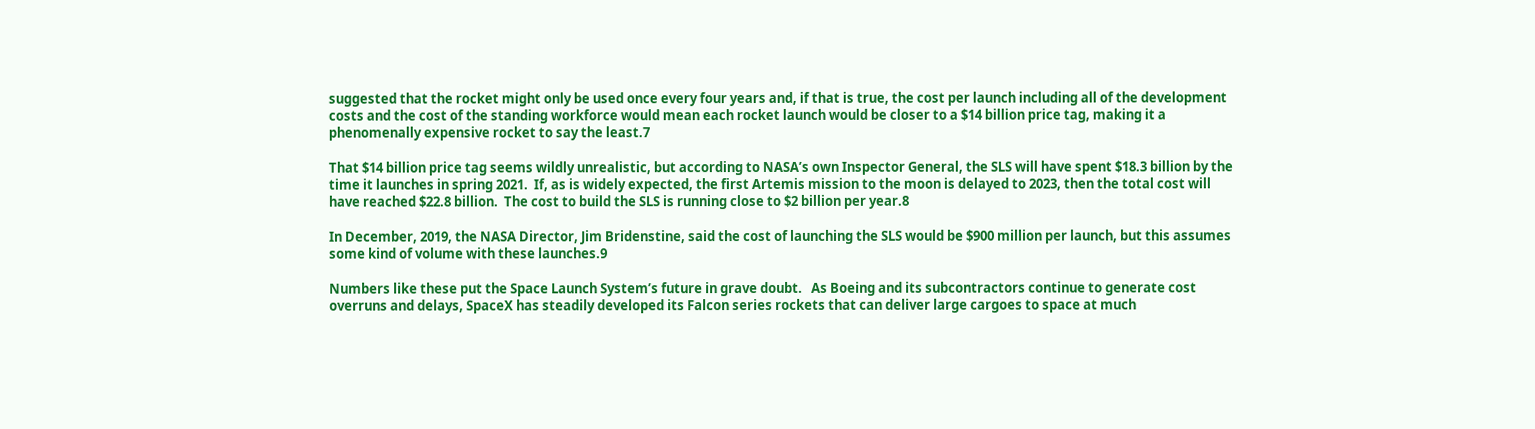suggested that the rocket might only be used once every four years and, if that is true, the cost per launch including all of the development costs and the cost of the standing workforce would mean each rocket launch would be closer to a $14 billion price tag, making it a phenomenally expensive rocket to say the least.7

That $14 billion price tag seems wildly unrealistic, but according to NASA’s own Inspector General, the SLS will have spent $18.3 billion by the time it launches in spring 2021.  If, as is widely expected, the first Artemis mission to the moon is delayed to 2023, then the total cost will have reached $22.8 billion.  The cost to build the SLS is running close to $2 billion per year.8

In December, 2019, the NASA Director, Jim Bridenstine, said the cost of launching the SLS would be $900 million per launch, but this assumes some kind of volume with these launches.9

Numbers like these put the Space Launch System’s future in grave doubt.   As Boeing and its subcontractors continue to generate cost overruns and delays, SpaceX has steadily developed its Falcon series rockets that can deliver large cargoes to space at much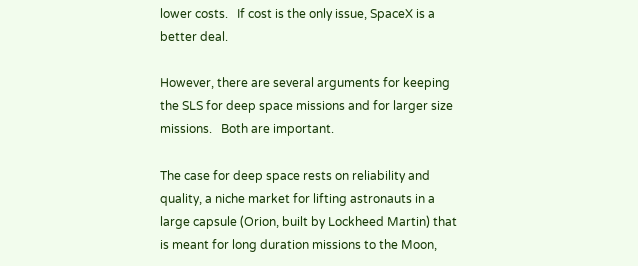lower costs.   If cost is the only issue, SpaceX is a better deal.

However, there are several arguments for keeping the SLS for deep space missions and for larger size missions.   Both are important.

The case for deep space rests on reliability and quality, a niche market for lifting astronauts in a large capsule (Orion, built by Lockheed Martin) that is meant for long duration missions to the Moon,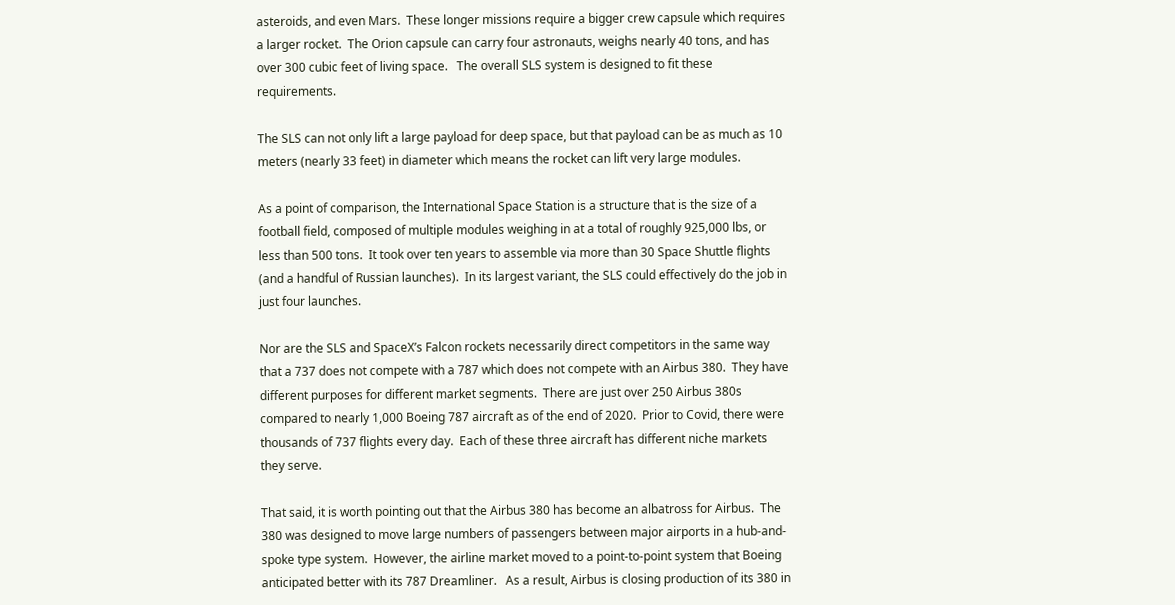asteroids, and even Mars.  These longer missions require a bigger crew capsule which requires a larger rocket.  The Orion capsule can carry four astronauts, weighs nearly 40 tons, and has over 300 cubic feet of living space.   The overall SLS system is designed to fit these requirements.

The SLS can not only lift a large payload for deep space, but that payload can be as much as 10 meters (nearly 33 feet) in diameter which means the rocket can lift very large modules.

As a point of comparison, the International Space Station is a structure that is the size of a football field, composed of multiple modules weighing in at a total of roughly 925,000 lbs, or less than 500 tons.  It took over ten years to assemble via more than 30 Space Shuttle flights (and a handful of Russian launches).  In its largest variant, the SLS could effectively do the job in just four launches.

Nor are the SLS and SpaceX’s Falcon rockets necessarily direct competitors in the same way that a 737 does not compete with a 787 which does not compete with an Airbus 380.  They have different purposes for different market segments.  There are just over 250 Airbus 380s compared to nearly 1,000 Boeing 787 aircraft as of the end of 2020.  Prior to Covid, there were thousands of 737 flights every day.  Each of these three aircraft has different niche markets they serve.

That said, it is worth pointing out that the Airbus 380 has become an albatross for Airbus.  The 380 was designed to move large numbers of passengers between major airports in a hub-and-spoke type system.  However, the airline market moved to a point-to-point system that Boeing anticipated better with its 787 Dreamliner.   As a result, Airbus is closing production of its 380 in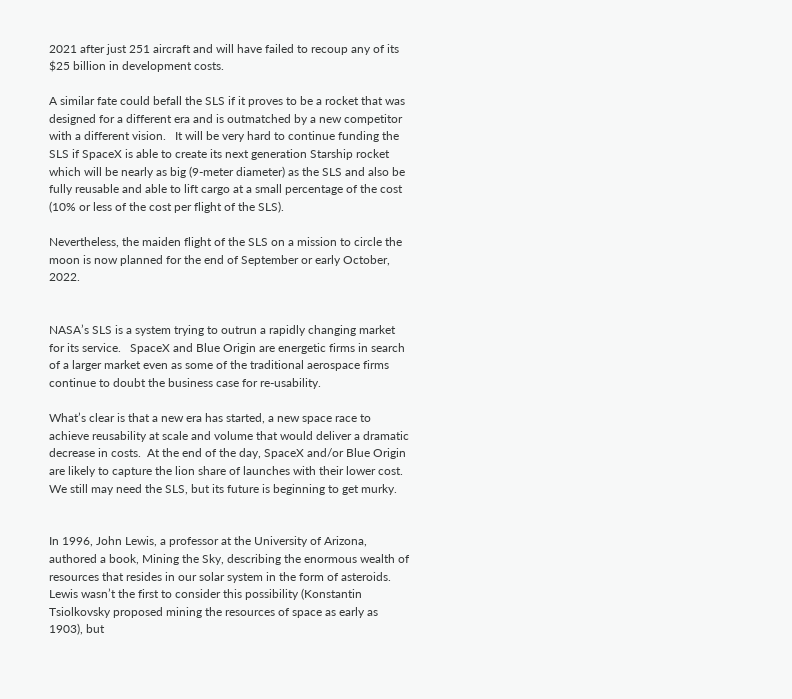2021 after just 251 aircraft and will have failed to recoup any of its $25 billion in development costs.

A similar fate could befall the SLS if it proves to be a rocket that was designed for a different era and is outmatched by a new competitor with a different vision.   It will be very hard to continue funding the SLS if SpaceX is able to create its next generation Starship rocket which will be nearly as big (9-meter diameter) as the SLS and also be fully reusable and able to lift cargo at a small percentage of the cost (10% or less of the cost per flight of the SLS).

Nevertheless, the maiden flight of the SLS on a mission to circle the moon is now planned for the end of September or early October, 2022.


NASA’s SLS is a system trying to outrun a rapidly changing market for its service.   SpaceX and Blue Origin are energetic firms in search of a larger market even as some of the traditional aerospace firms continue to doubt the business case for re-usability.

What’s clear is that a new era has started, a new space race to achieve reusability at scale and volume that would deliver a dramatic decrease in costs.  At the end of the day, SpaceX and/or Blue Origin are likely to capture the lion share of launches with their lower cost.  We still may need the SLS, but its future is beginning to get murky.


In 1996, John Lewis, a professor at the University of Arizona, authored a book, Mining the Sky, describing the enormous wealth of resources that resides in our solar system in the form of asteroids.   Lewis wasn’t the first to consider this possibility (Konstantin Tsiolkovsky proposed mining the resources of space as early as 1903), but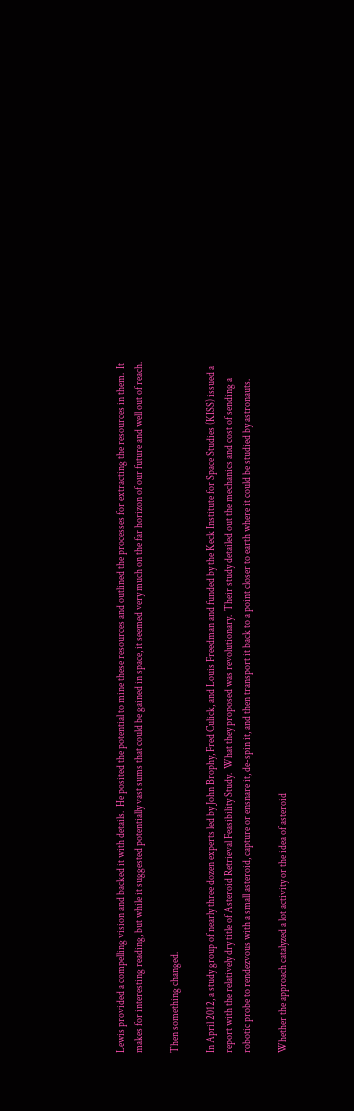Lewis provided a compelling vision and backed it with details.  He posited the potential to mine these resources and outlined the processes for extracting the resources in them.  It makes for interesting reading, but while it suggested potentially vast sums that could be gained in space, it seemed very much on the far horizon of our future and well out of reach.

Then something changed.

In April 2012, a study group of nearly three dozen experts led by John Brophy, Fred Culick, and Louis Freedman and funded by the Keck Institute for Space Studies (KISS) issued a report with the relatively dry title of Asteroid Retrieval Feasibility Study.  What they proposed was revolutionary.  Their study detailed out the mechanics and cost of sending a robotic probe to rendezvous with a small asteroid, capture or ensnare it, de-spin it, and then transport it back to a point closer to earth where it could be studied by astronauts.

Whether the approach catalyzed a lot activity or the idea of asteroid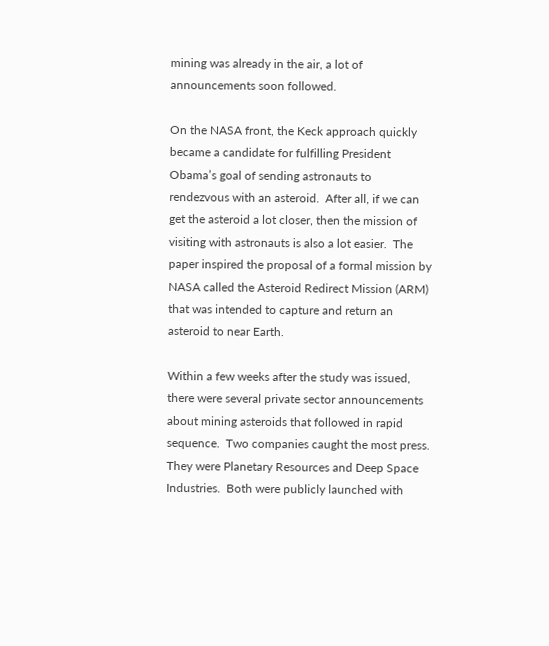mining was already in the air, a lot of announcements soon followed.

On the NASA front, the Keck approach quickly became a candidate for fulfilling President Obama’s goal of sending astronauts to rendezvous with an asteroid.  After all, if we can get the asteroid a lot closer, then the mission of visiting with astronauts is also a lot easier.  The paper inspired the proposal of a formal mission by NASA called the Asteroid Redirect Mission (ARM) that was intended to capture and return an asteroid to near Earth.

Within a few weeks after the study was issued, there were several private sector announcements about mining asteroids that followed in rapid sequence.  Two companies caught the most press.  They were Planetary Resources and Deep Space Industries.  Both were publicly launched with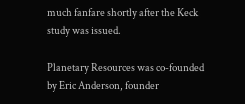much fanfare shortly after the Keck study was issued.

Planetary Resources was co-founded by Eric Anderson, founder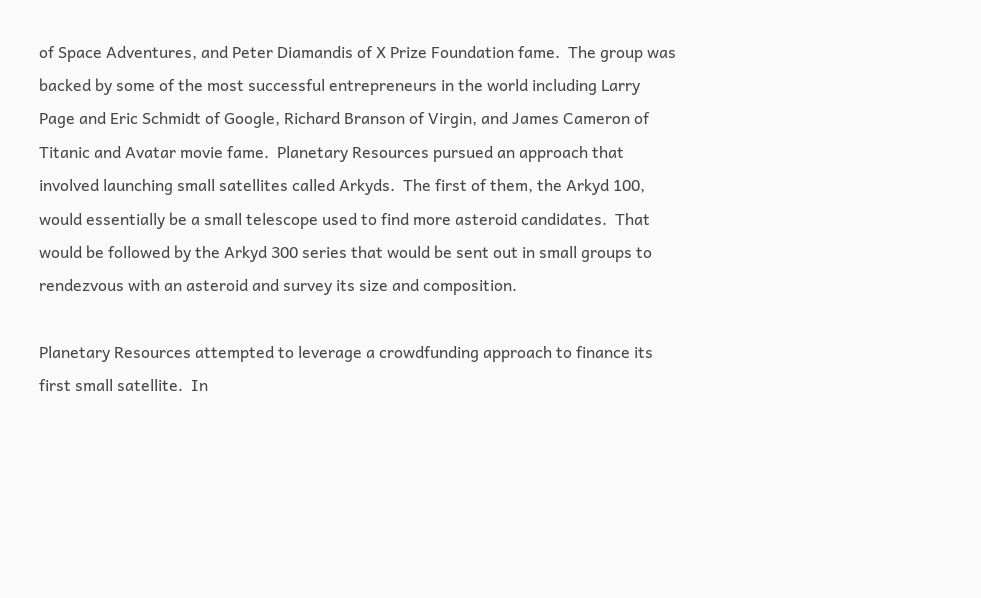of Space Adventures, and Peter Diamandis of X Prize Foundation fame.  The group was backed by some of the most successful entrepreneurs in the world including Larry Page and Eric Schmidt of Google, Richard Branson of Virgin, and James Cameron of Titanic and Avatar movie fame.  Planetary Resources pursued an approach that involved launching small satellites called Arkyds.  The first of them, the Arkyd 100, would essentially be a small telescope used to find more asteroid candidates.  That would be followed by the Arkyd 300 series that would be sent out in small groups to rendezvous with an asteroid and survey its size and composition.

Planetary Resources attempted to leverage a crowdfunding approach to finance its first small satellite.  In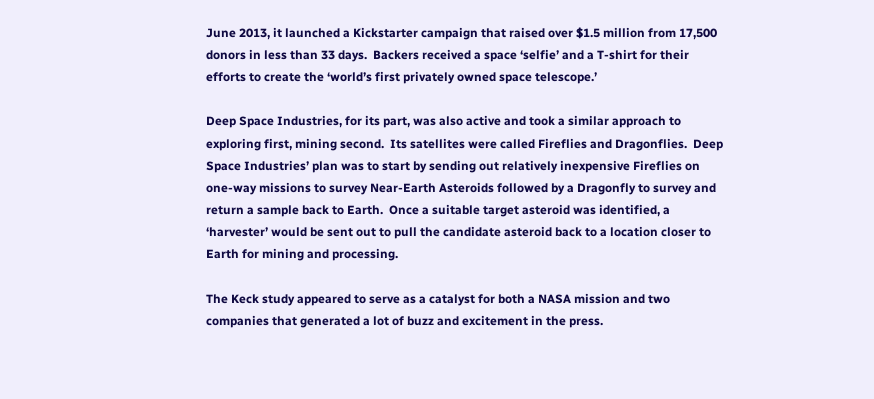June 2013, it launched a Kickstarter campaign that raised over $1.5 million from 17,500 donors in less than 33 days.  Backers received a space ‘selfie’ and a T-shirt for their efforts to create the ‘world’s first privately owned space telescope.’

Deep Space Industries, for its part, was also active and took a similar approach to exploring first, mining second.  Its satellites were called Fireflies and Dragonflies.  Deep Space Industries’ plan was to start by sending out relatively inexpensive Fireflies on one-way missions to survey Near-Earth Asteroids followed by a Dragonfly to survey and return a sample back to Earth.  Once a suitable target asteroid was identified, a ‘harvester’ would be sent out to pull the candidate asteroid back to a location closer to Earth for mining and processing.

The Keck study appeared to serve as a catalyst for both a NASA mission and two companies that generated a lot of buzz and excitement in the press.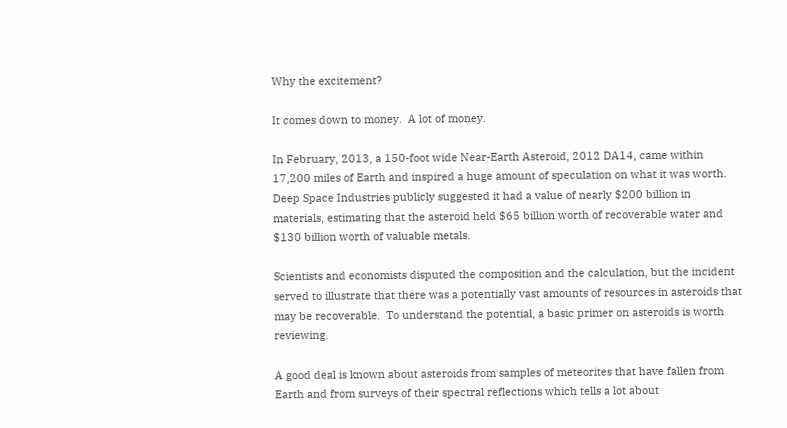Why the excitement?

It comes down to money.  A lot of money.

In February, 2013, a 150-foot wide Near-Earth Asteroid, 2012 DA14, came within 17,200 miles of Earth and inspired a huge amount of speculation on what it was worth.  Deep Space Industries publicly suggested it had a value of nearly $200 billion in materials, estimating that the asteroid held $65 billion worth of recoverable water and $130 billion worth of valuable metals.

Scientists and economists disputed the composition and the calculation, but the incident served to illustrate that there was a potentially vast amounts of resources in asteroids that may be recoverable.  To understand the potential, a basic primer on asteroids is worth reviewing.

A good deal is known about asteroids from samples of meteorites that have fallen from Earth and from surveys of their spectral reflections which tells a lot about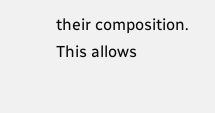their composition.  This allows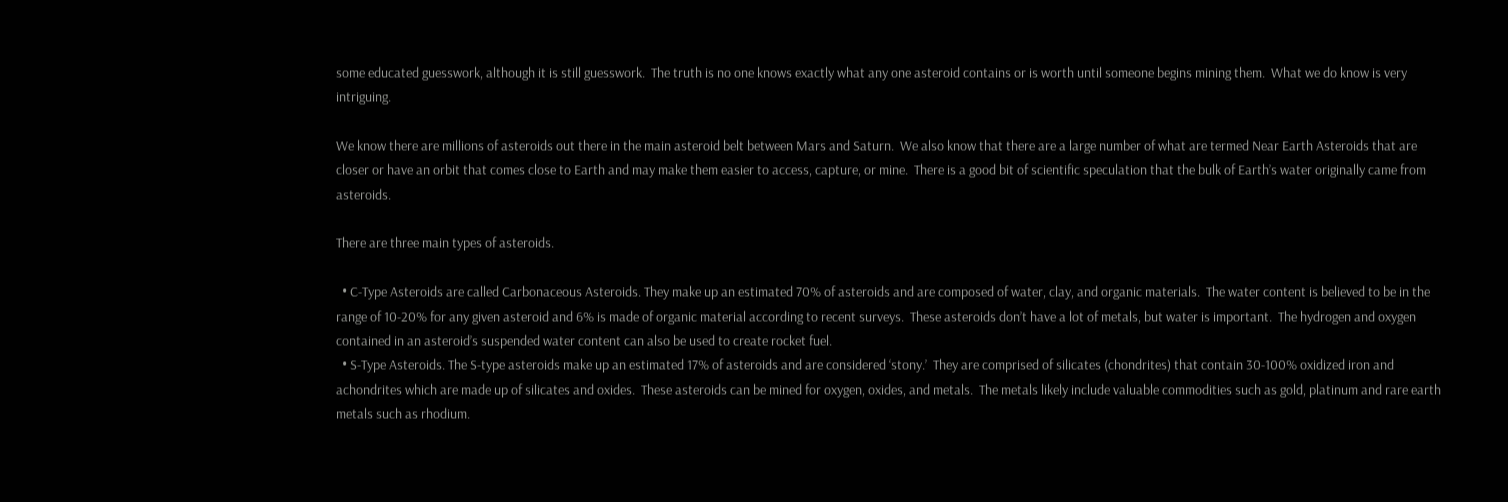some educated guesswork, although it is still guesswork.  The truth is no one knows exactly what any one asteroid contains or is worth until someone begins mining them.  What we do know is very intriguing.

We know there are millions of asteroids out there in the main asteroid belt between Mars and Saturn.  We also know that there are a large number of what are termed Near Earth Asteroids that are closer or have an orbit that comes close to Earth and may make them easier to access, capture, or mine.  There is a good bit of scientific speculation that the bulk of Earth’s water originally came from asteroids.

There are three main types of asteroids.

  • C-Type Asteroids are called Carbonaceous Asteroids. They make up an estimated 70% of asteroids and are composed of water, clay, and organic materials.  The water content is believed to be in the range of 10-20% for any given asteroid and 6% is made of organic material according to recent surveys.  These asteroids don’t have a lot of metals, but water is important.  The hydrogen and oxygen contained in an asteroid’s suspended water content can also be used to create rocket fuel.
  • S-Type Asteroids. The S-type asteroids make up an estimated 17% of asteroids and are considered ‘stony.’  They are comprised of silicates (chondrites) that contain 30-100% oxidized iron and achondrites which are made up of silicates and oxides.  These asteroids can be mined for oxygen, oxides, and metals.  The metals likely include valuable commodities such as gold, platinum and rare earth metals such as rhodium.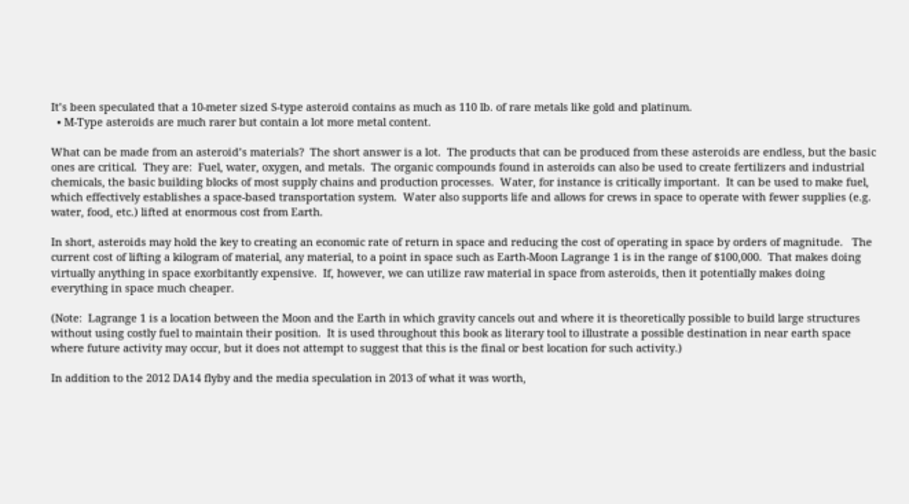It’s been speculated that a 10-meter sized S-type asteroid contains as much as 110 lb. of rare metals like gold and platinum.
  • M-Type asteroids are much rarer but contain a lot more metal content.

What can be made from an asteroid’s materials?  The short answer is a lot.  The products that can be produced from these asteroids are endless, but the basic ones are critical.  They are:  Fuel, water, oxygen, and metals.  The organic compounds found in asteroids can also be used to create fertilizers and industrial chemicals, the basic building blocks of most supply chains and production processes.  Water, for instance is critically important.  It can be used to make fuel, which effectively establishes a space-based transportation system.  Water also supports life and allows for crews in space to operate with fewer supplies (e.g. water, food, etc.) lifted at enormous cost from Earth.

In short, asteroids may hold the key to creating an economic rate of return in space and reducing the cost of operating in space by orders of magnitude.   The current cost of lifting a kilogram of material, any material, to a point in space such as Earth-Moon Lagrange 1 is in the range of $100,000.  That makes doing virtually anything in space exorbitantly expensive.  If, however, we can utilize raw material in space from asteroids, then it potentially makes doing everything in space much cheaper.

(Note:  Lagrange 1 is a location between the Moon and the Earth in which gravity cancels out and where it is theoretically possible to build large structures without using costly fuel to maintain their position.  It is used throughout this book as literary tool to illustrate a possible destination in near earth space where future activity may occur, but it does not attempt to suggest that this is the final or best location for such activity.)

In addition to the 2012 DA14 flyby and the media speculation in 2013 of what it was worth,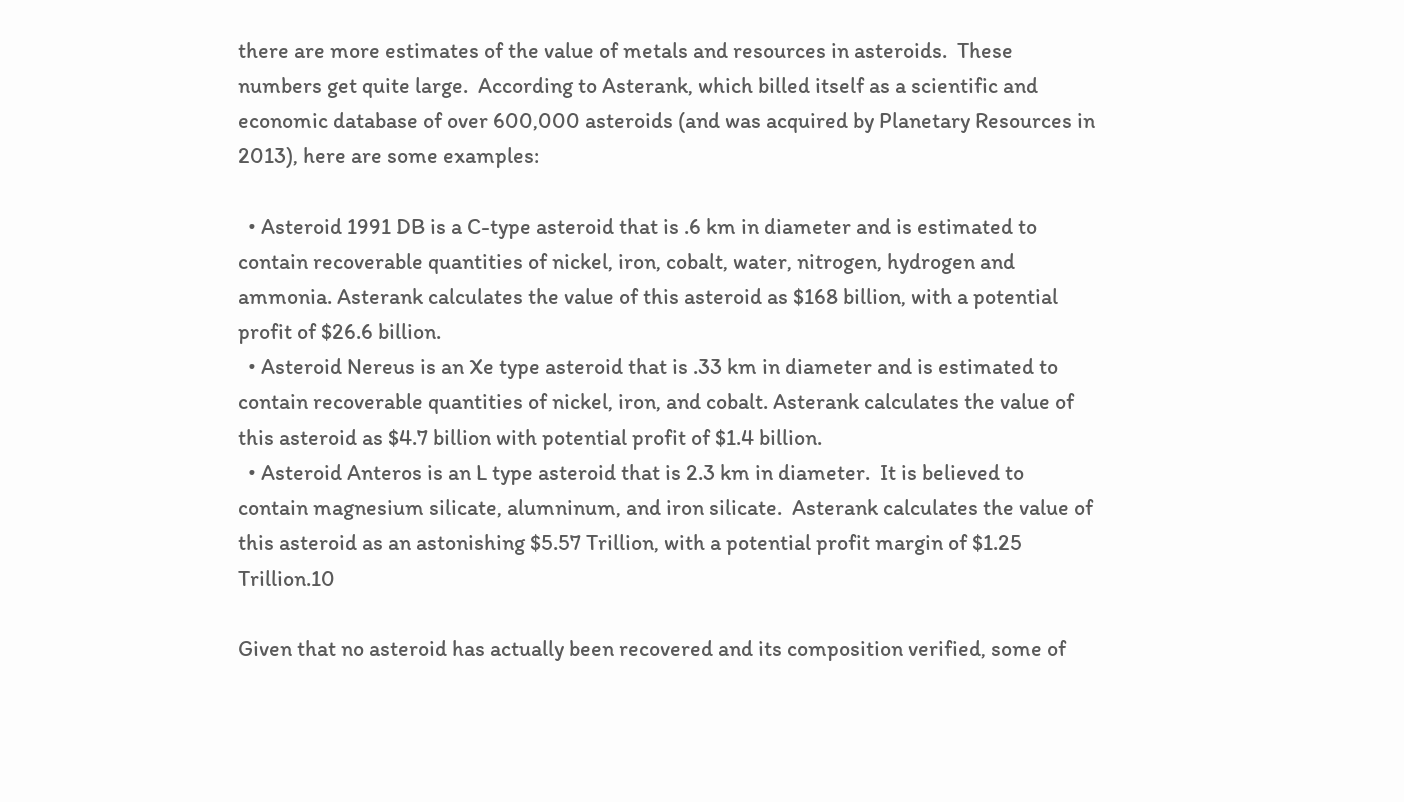there are more estimates of the value of metals and resources in asteroids.  These numbers get quite large.  According to Asterank, which billed itself as a scientific and economic database of over 600,000 asteroids (and was acquired by Planetary Resources in 2013), here are some examples:

  • Asteroid 1991 DB is a C-type asteroid that is .6 km in diameter and is estimated to contain recoverable quantities of nickel, iron, cobalt, water, nitrogen, hydrogen and ammonia. Asterank calculates the value of this asteroid as $168 billion, with a potential profit of $26.6 billion.
  • Asteroid Nereus is an Xe type asteroid that is .33 km in diameter and is estimated to contain recoverable quantities of nickel, iron, and cobalt. Asterank calculates the value of this asteroid as $4.7 billion with potential profit of $1.4 billion.
  • Asteroid Anteros is an L type asteroid that is 2.3 km in diameter.  It is believed to contain magnesium silicate, alumninum, and iron silicate.  Asterank calculates the value of this asteroid as an astonishing $5.57 Trillion, with a potential profit margin of $1.25 Trillion.10

Given that no asteroid has actually been recovered and its composition verified, some of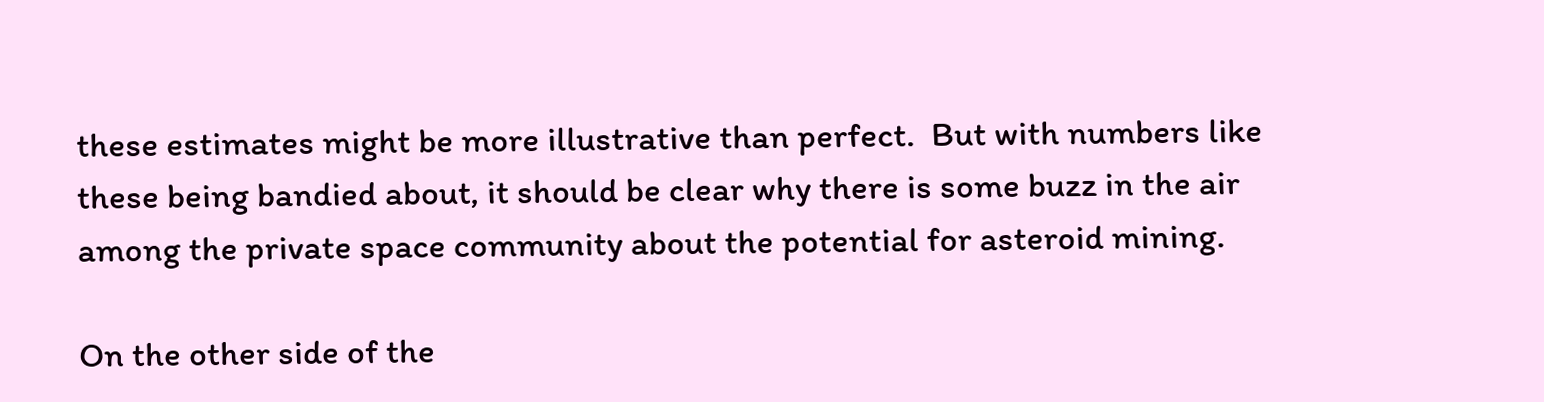these estimates might be more illustrative than perfect.  But with numbers like these being bandied about, it should be clear why there is some buzz in the air among the private space community about the potential for asteroid mining.

On the other side of the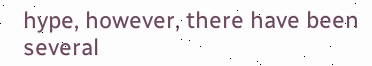hype, however, there have been several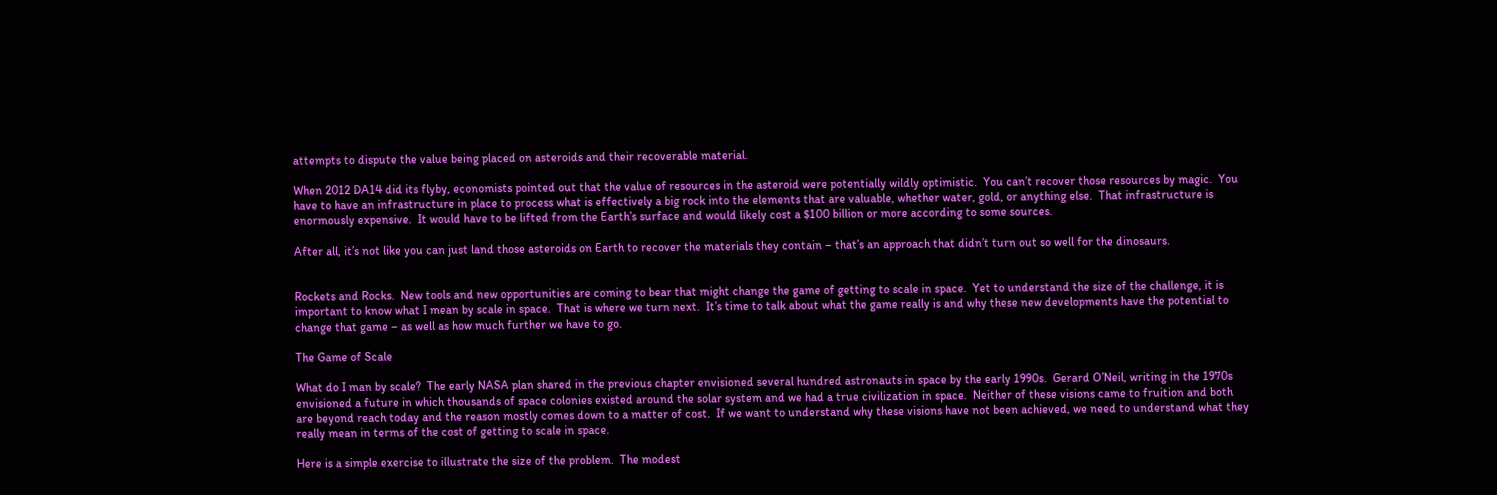attempts to dispute the value being placed on asteroids and their recoverable material.

When 2012 DA14 did its flyby, economists pointed out that the value of resources in the asteroid were potentially wildly optimistic.  You can’t recover those resources by magic.  You have to have an infrastructure in place to process what is effectively a big rock into the elements that are valuable, whether water, gold, or anything else.  That infrastructure is enormously expensive.  It would have to be lifted from the Earth’s surface and would likely cost a $100 billion or more according to some sources.

After all, it’s not like you can just land those asteroids on Earth to recover the materials they contain – that’s an approach that didn’t turn out so well for the dinosaurs.


Rockets and Rocks.  New tools and new opportunities are coming to bear that might change the game of getting to scale in space.  Yet to understand the size of the challenge, it is important to know what I mean by scale in space.  That is where we turn next.  It’s time to talk about what the game really is and why these new developments have the potential to change that game – as well as how much further we have to go.

The Game of Scale

What do I man by scale?  The early NASA plan shared in the previous chapter envisioned several hundred astronauts in space by the early 1990s.  Gerard O’Neil, writing in the 1970s envisioned a future in which thousands of space colonies existed around the solar system and we had a true civilization in space.  Neither of these visions came to fruition and both are beyond reach today and the reason mostly comes down to a matter of cost.  If we want to understand why these visions have not been achieved, we need to understand what they really mean in terms of the cost of getting to scale in space.

Here is a simple exercise to illustrate the size of the problem.  The modest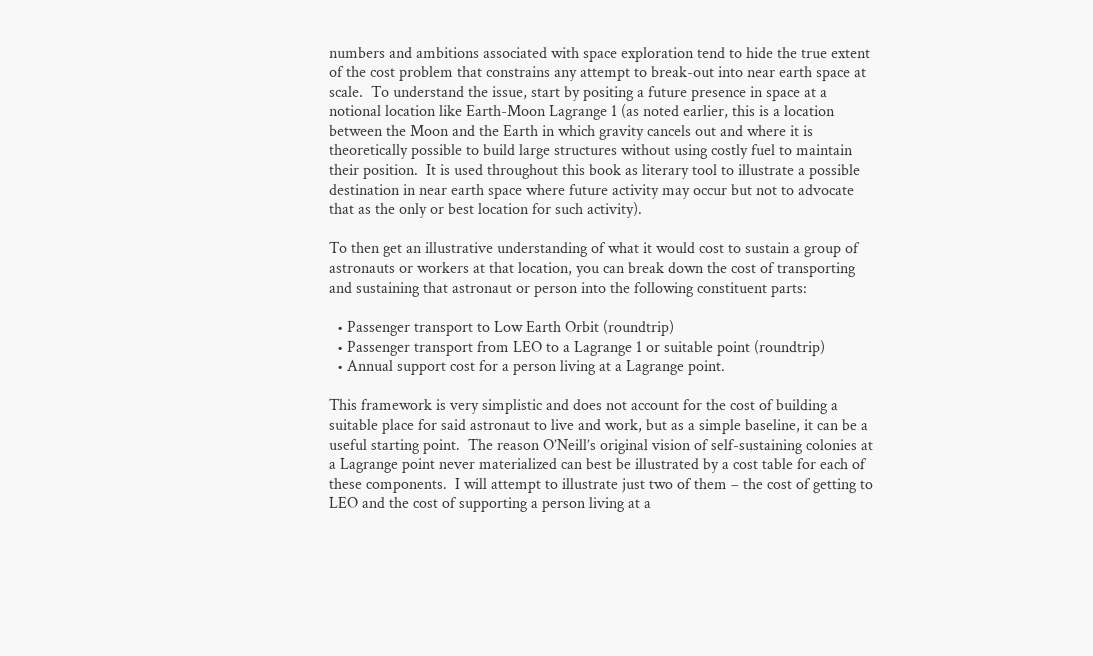numbers and ambitions associated with space exploration tend to hide the true extent of the cost problem that constrains any attempt to break-out into near earth space at scale.  To understand the issue, start by positing a future presence in space at a notional location like Earth-Moon Lagrange 1 (as noted earlier, this is a location between the Moon and the Earth in which gravity cancels out and where it is theoretically possible to build large structures without using costly fuel to maintain their position.  It is used throughout this book as literary tool to illustrate a possible destination in near earth space where future activity may occur but not to advocate that as the only or best location for such activity).

To then get an illustrative understanding of what it would cost to sustain a group of astronauts or workers at that location, you can break down the cost of transporting and sustaining that astronaut or person into the following constituent parts:

  • Passenger transport to Low Earth Orbit (roundtrip)
  • Passenger transport from LEO to a Lagrange 1 or suitable point (roundtrip)
  • Annual support cost for a person living at a Lagrange point.

This framework is very simplistic and does not account for the cost of building a suitable place for said astronaut to live and work, but as a simple baseline, it can be a useful starting point.  The reason O’Neill’s original vision of self-sustaining colonies at a Lagrange point never materialized can best be illustrated by a cost table for each of these components.  I will attempt to illustrate just two of them – the cost of getting to LEO and the cost of supporting a person living at a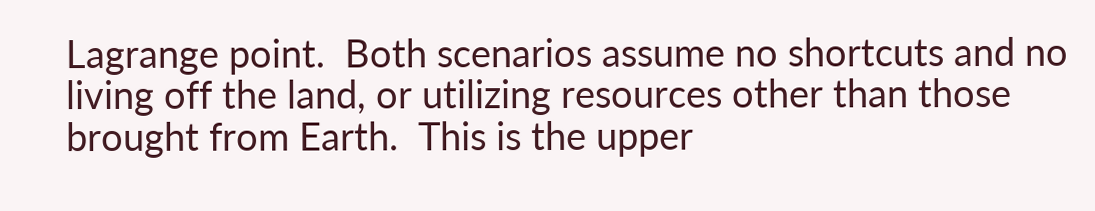Lagrange point.  Both scenarios assume no shortcuts and no living off the land, or utilizing resources other than those brought from Earth.  This is the upper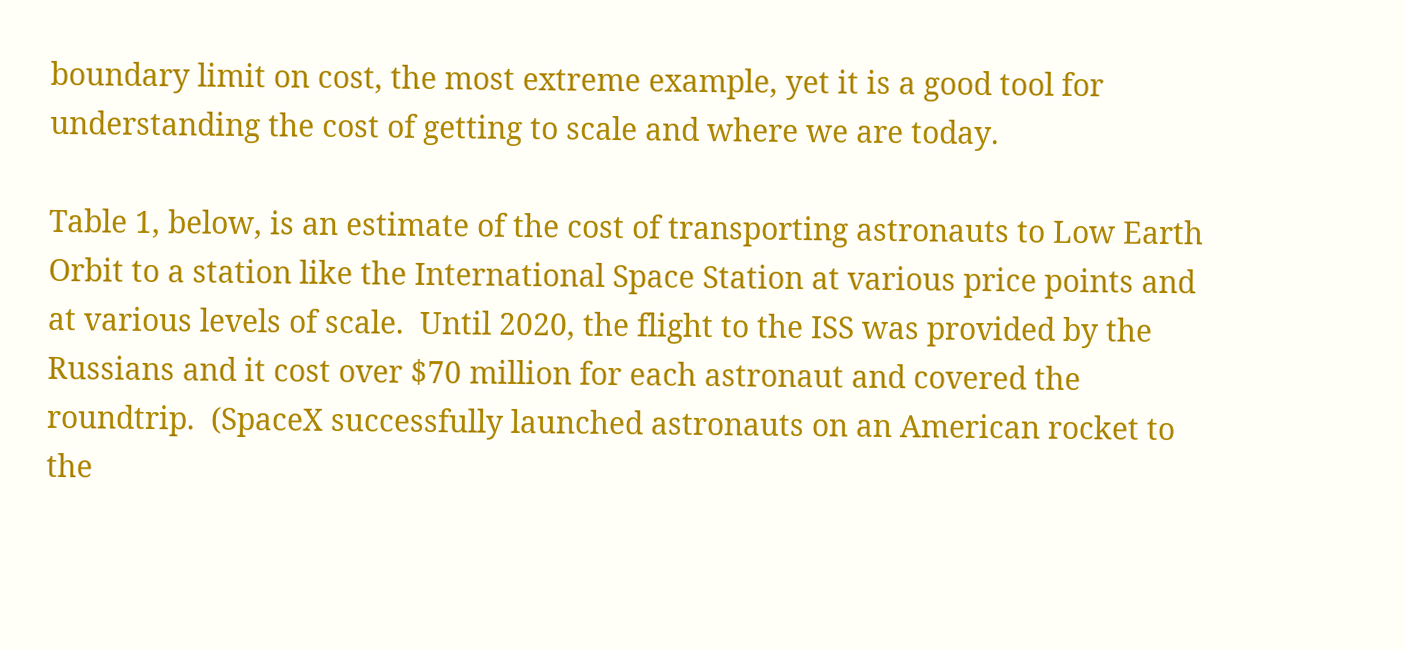boundary limit on cost, the most extreme example, yet it is a good tool for understanding the cost of getting to scale and where we are today.

Table 1, below, is an estimate of the cost of transporting astronauts to Low Earth Orbit to a station like the International Space Station at various price points and at various levels of scale.  Until 2020, the flight to the ISS was provided by the Russians and it cost over $70 million for each astronaut and covered the roundtrip.  (SpaceX successfully launched astronauts on an American rocket to the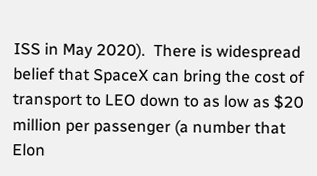ISS in May 2020).  There is widespread belief that SpaceX can bring the cost of transport to LEO down to as low as $20 million per passenger (a number that Elon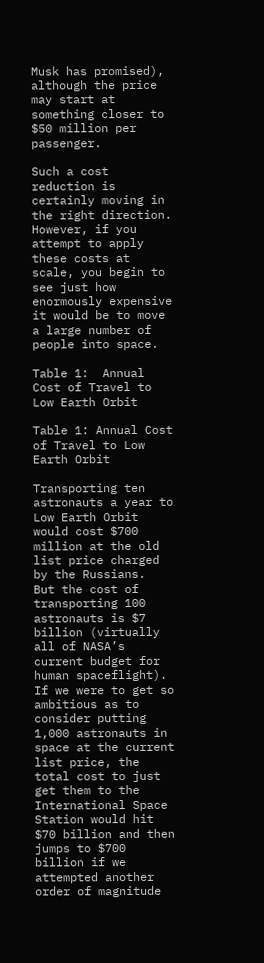Musk has promised), although the price may start at something closer to $50 million per passenger.

Such a cost reduction is certainly moving in the right direction.  However, if you attempt to apply these costs at scale, you begin to see just how enormously expensive it would be to move a large number of people into space.

Table 1:  Annual Cost of Travel to Low Earth Orbit

Table 1: Annual Cost of Travel to Low Earth Orbit

Transporting ten astronauts a year to Low Earth Orbit would cost $700 million at the old list price charged by the Russians.  But the cost of transporting 100 astronauts is $7 billion (virtually all of NASA’s current budget for human spaceflight).  If we were to get so ambitious as to consider putting 1,000 astronauts in space at the current list price, the total cost to just get them to the International Space Station would hit $70 billion and then jumps to $700 billion if we attempted another order of magnitude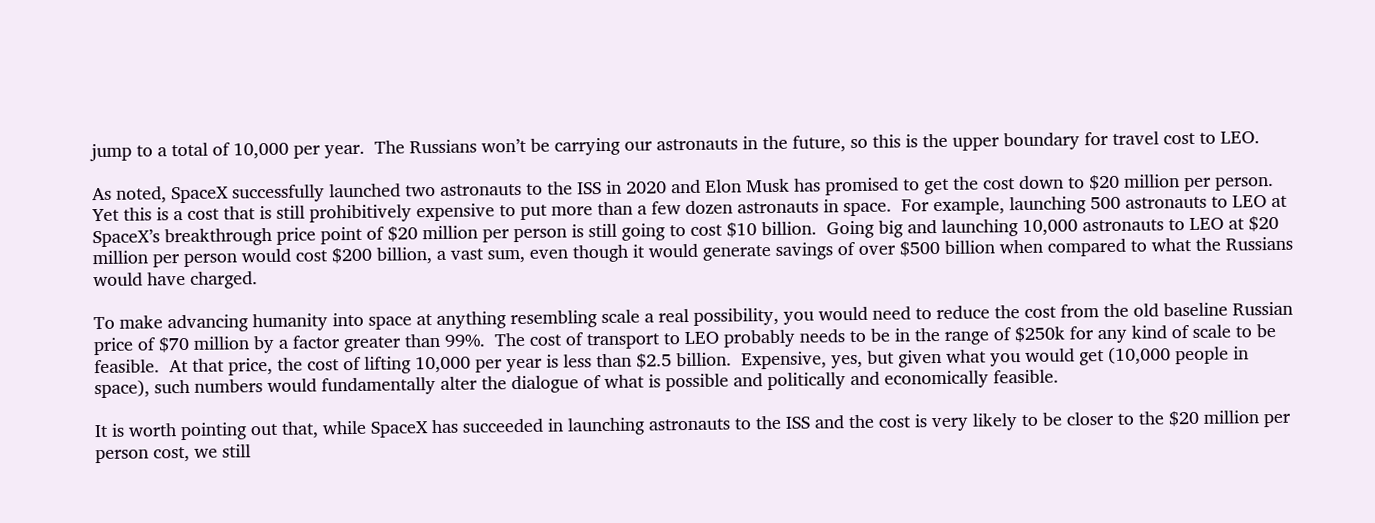jump to a total of 10,000 per year.  The Russians won’t be carrying our astronauts in the future, so this is the upper boundary for travel cost to LEO.

As noted, SpaceX successfully launched two astronauts to the ISS in 2020 and Elon Musk has promised to get the cost down to $20 million per person.   Yet this is a cost that is still prohibitively expensive to put more than a few dozen astronauts in space.  For example, launching 500 astronauts to LEO at SpaceX’s breakthrough price point of $20 million per person is still going to cost $10 billion.  Going big and launching 10,000 astronauts to LEO at $20 million per person would cost $200 billion, a vast sum, even though it would generate savings of over $500 billion when compared to what the Russians would have charged.

To make advancing humanity into space at anything resembling scale a real possibility, you would need to reduce the cost from the old baseline Russian price of $70 million by a factor greater than 99%.  The cost of transport to LEO probably needs to be in the range of $250k for any kind of scale to be feasible.  At that price, the cost of lifting 10,000 per year is less than $2.5 billion.  Expensive, yes, but given what you would get (10,000 people in space), such numbers would fundamentally alter the dialogue of what is possible and politically and economically feasible.

It is worth pointing out that, while SpaceX has succeeded in launching astronauts to the ISS and the cost is very likely to be closer to the $20 million per person cost, we still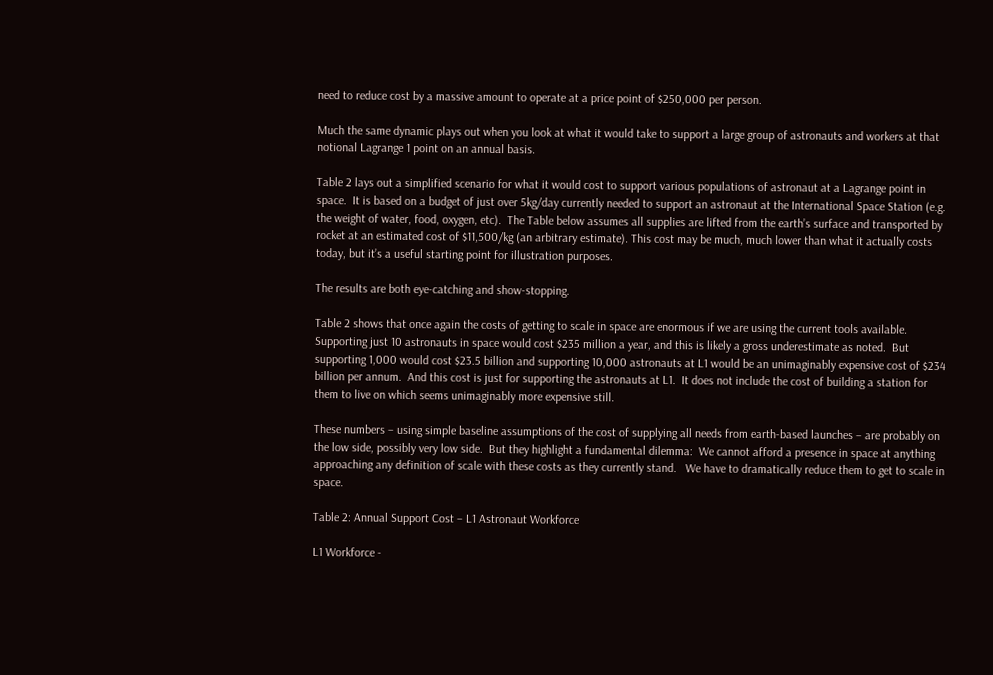need to reduce cost by a massive amount to operate at a price point of $250,000 per person.

Much the same dynamic plays out when you look at what it would take to support a large group of astronauts and workers at that notional Lagrange 1 point on an annual basis.

Table 2 lays out a simplified scenario for what it would cost to support various populations of astronaut at a Lagrange point in space.  It is based on a budget of just over 5kg/day currently needed to support an astronaut at the International Space Station (e.g. the weight of water, food, oxygen, etc).  The Table below assumes all supplies are lifted from the earth’s surface and transported by rocket at an estimated cost of $11,500/kg (an arbitrary estimate). This cost may be much, much lower than what it actually costs today, but it’s a useful starting point for illustration purposes.

The results are both eye-catching and show-stopping.

Table 2 shows that once again the costs of getting to scale in space are enormous if we are using the current tools available.  Supporting just 10 astronauts in space would cost $235 million a year, and this is likely a gross underestimate as noted.  But supporting 1,000 would cost $23.5 billion and supporting 10,000 astronauts at L1 would be an unimaginably expensive cost of $234 billion per annum.  And this cost is just for supporting the astronauts at L1.  It does not include the cost of building a station for them to live on which seems unimaginably more expensive still.

These numbers – using simple baseline assumptions of the cost of supplying all needs from earth-based launches – are probably on the low side, possibly very low side.  But they highlight a fundamental dilemma:  We cannot afford a presence in space at anything approaching any definition of scale with these costs as they currently stand.   We have to dramatically reduce them to get to scale in space.

Table 2: Annual Support Cost – L1 Astronaut Workforce

L1 Workforce -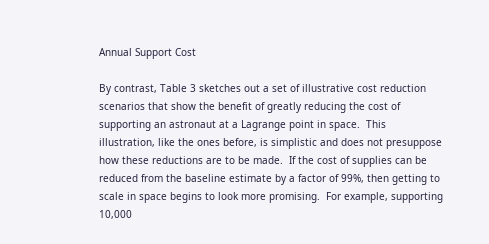Annual Support Cost

By contrast, Table 3 sketches out a set of illustrative cost reduction scenarios that show the benefit of greatly reducing the cost of supporting an astronaut at a Lagrange point in space.  This illustration, like the ones before, is simplistic and does not presuppose how these reductions are to be made.  If the cost of supplies can be reduced from the baseline estimate by a factor of 99%, then getting to scale in space begins to look more promising.  For example, supporting 10,000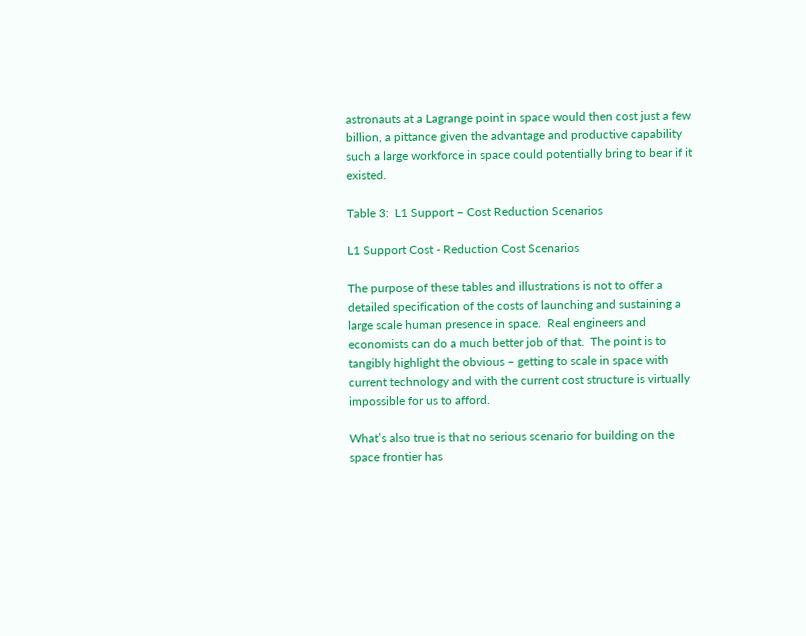astronauts at a Lagrange point in space would then cost just a few billion, a pittance given the advantage and productive capability such a large workforce in space could potentially bring to bear if it existed.

Table 3:  L1 Support – Cost Reduction Scenarios

L1 Support Cost - Reduction Cost Scenarios

The purpose of these tables and illustrations is not to offer a detailed specification of the costs of launching and sustaining a large scale human presence in space.  Real engineers and economists can do a much better job of that.  The point is to tangibly highlight the obvious – getting to scale in space with current technology and with the current cost structure is virtually impossible for us to afford.

What’s also true is that no serious scenario for building on the space frontier has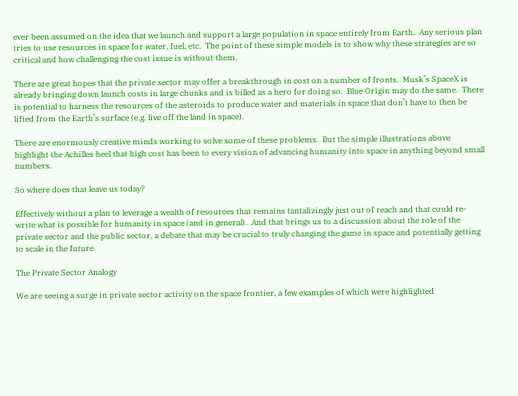ever been assumed on the idea that we launch and support a large population in space entirely from Earth.  Any serious plan tries to use resources in space for water, fuel, etc.  The point of these simple models is to show why these strategies are so critical and how challenging the cost issue is without them.

There are great hopes that the private sector may offer a breakthrough in cost on a number of fronts.  Musk’s SpaceX is already bringing down launch costs in large chunks and is billed as a hero for doing so.  Blue Origin may do the same.  There is potential to harness the resources of the asteroids to produce water and materials in space that don’t have to then be lifted from the Earth’s surface (e.g. live off the land in space).

There are enormously creative minds working to solve some of these problems.  But the simple illustrations above highlight the Achilles heel that high cost has been to every vision of advancing humanity into space in anything beyond small numbers.

So where does that leave us today?

Effectively without a plan to leverage a wealth of resources that remains tantalizingly just out of reach and that could re-write what is possible for humanity in space (and in general).  And that brings us to a discussion about the role of the private sector and the public sector, a debate that may be crucial to truly changing the game in space and potentially getting to scale in the future.

The Private Sector Analogy

We are seeing a surge in private sector activity on the space frontier, a few examples of which were highlighted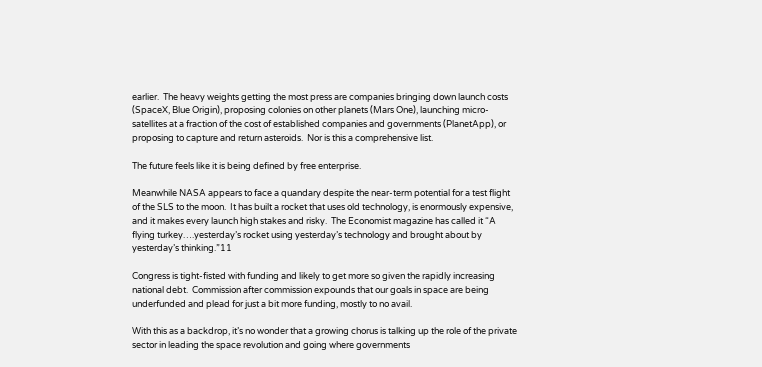earlier.  The heavy weights getting the most press are companies bringing down launch costs (SpaceX, Blue Origin), proposing colonies on other planets (Mars One), launching micro-satellites at a fraction of the cost of established companies and governments (PlanetApp), or proposing to capture and return asteroids.  Nor is this a comprehensive list.

The future feels like it is being defined by free enterprise.

Meanwhile NASA appears to face a quandary despite the near-term potential for a test flight of the SLS to the moon.  It has built a rocket that uses old technology, is enormously expensive, and it makes every launch high stakes and risky.  The Economist magazine has called it “A flying turkey….yesterday’s rocket using yesterday’s technology and brought about by yesterday’s thinking.”11

Congress is tight-fisted with funding and likely to get more so given the rapidly increasing national debt.  Commission after commission expounds that our goals in space are being underfunded and plead for just a bit more funding, mostly to no avail.

With this as a backdrop, it’s no wonder that a growing chorus is talking up the role of the private sector in leading the space revolution and going where governments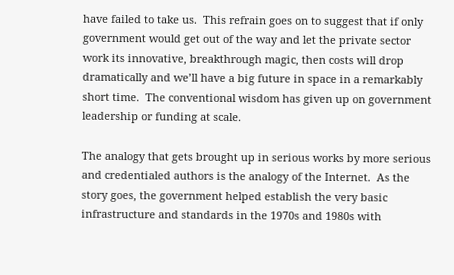have failed to take us.  This refrain goes on to suggest that if only government would get out of the way and let the private sector work its innovative, breakthrough magic, then costs will drop dramatically and we’ll have a big future in space in a remarkably short time.  The conventional wisdom has given up on government leadership or funding at scale.

The analogy that gets brought up in serious works by more serious and credentialed authors is the analogy of the Internet.  As the story goes, the government helped establish the very basic infrastructure and standards in the 1970s and 1980s with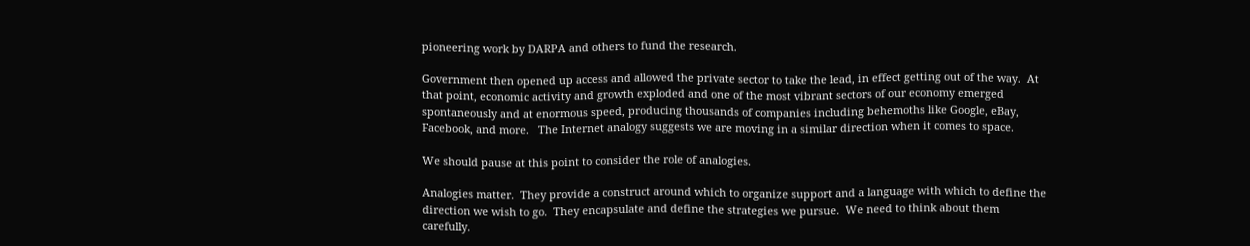pioneering work by DARPA and others to fund the research.

Government then opened up access and allowed the private sector to take the lead, in effect getting out of the way.  At that point, economic activity and growth exploded and one of the most vibrant sectors of our economy emerged spontaneously and at enormous speed, producing thousands of companies including behemoths like Google, eBay, Facebook, and more.   The Internet analogy suggests we are moving in a similar direction when it comes to space.

We should pause at this point to consider the role of analogies.

Analogies matter.  They provide a construct around which to organize support and a language with which to define the direction we wish to go.  They encapsulate and define the strategies we pursue.  We need to think about them carefully.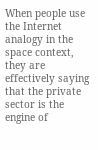When people use the Internet analogy in the space context, they are effectively saying that the private sector is the engine of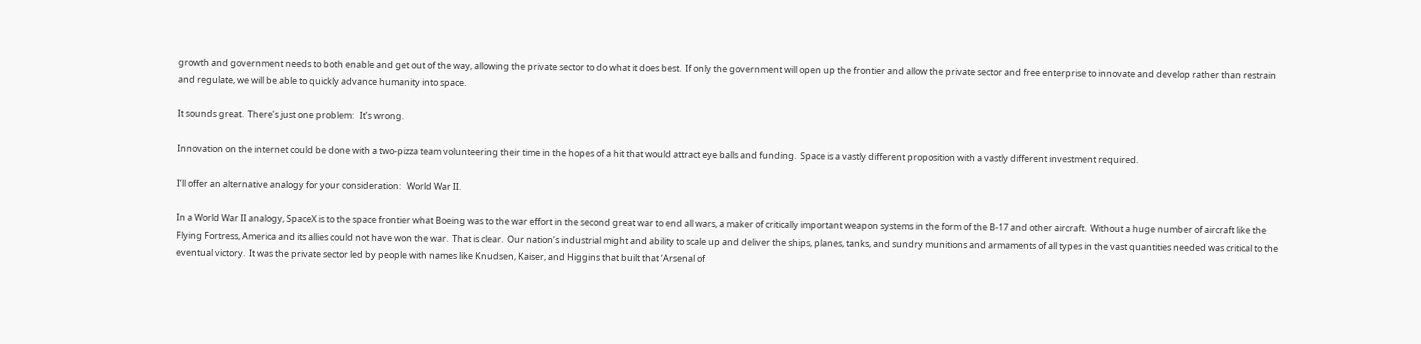growth and government needs to both enable and get out of the way, allowing the private sector to do what it does best.  If only the government will open up the frontier and allow the private sector and free enterprise to innovate and develop rather than restrain and regulate, we will be able to quickly advance humanity into space.

It sounds great.  There’s just one problem:   It’s wrong.

Innovation on the internet could be done with a two-pizza team volunteering their time in the hopes of a hit that would attract eye balls and funding.  Space is a vastly different proposition with a vastly different investment required.

I’ll offer an alternative analogy for your consideration:   World War II.

In a World War II analogy, SpaceX is to the space frontier what Boeing was to the war effort in the second great war to end all wars, a maker of critically important weapon systems in the form of the B-17 and other aircraft.  Without a huge number of aircraft like the Flying Fortress, America and its allies could not have won the war.  That is clear.  Our nation’s industrial might and ability to scale up and deliver the ships, planes, tanks, and sundry munitions and armaments of all types in the vast quantities needed was critical to the eventual victory.  It was the private sector led by people with names like Knudsen, Kaiser, and Higgins that built that ‘Arsenal of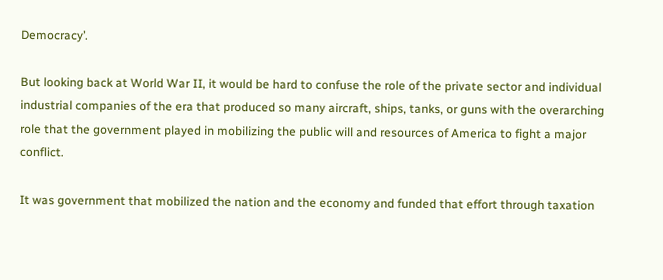Democracy’.

But looking back at World War II, it would be hard to confuse the role of the private sector and individual industrial companies of the era that produced so many aircraft, ships, tanks, or guns with the overarching role that the government played in mobilizing the public will and resources of America to fight a major conflict.

It was government that mobilized the nation and the economy and funded that effort through taxation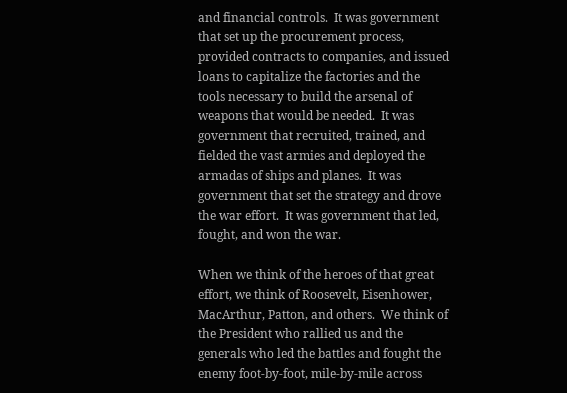and financial controls.  It was government that set up the procurement process, provided contracts to companies, and issued loans to capitalize the factories and the tools necessary to build the arsenal of weapons that would be needed.  It was government that recruited, trained, and fielded the vast armies and deployed the armadas of ships and planes.  It was government that set the strategy and drove the war effort.  It was government that led, fought, and won the war.

When we think of the heroes of that great effort, we think of Roosevelt, Eisenhower, MacArthur, Patton, and others.  We think of the President who rallied us and the generals who led the battles and fought the enemy foot-by-foot, mile-by-mile across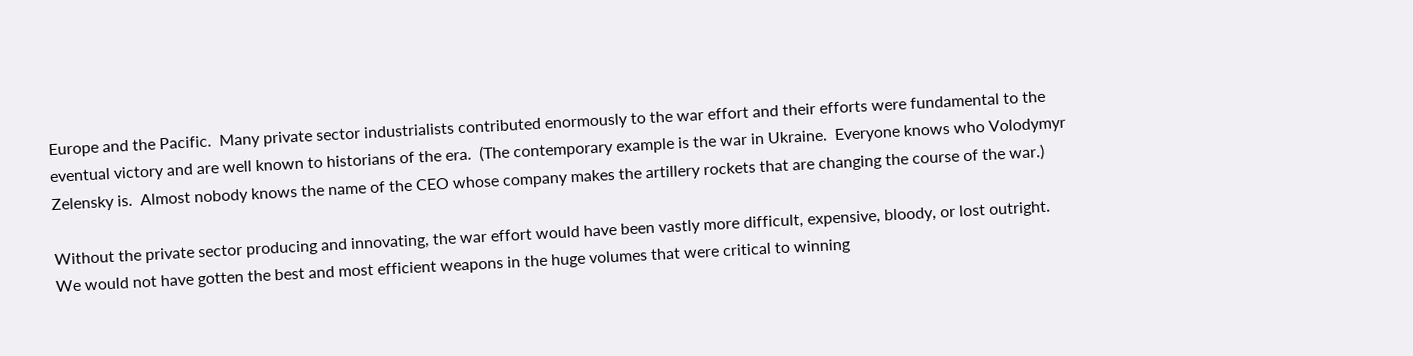Europe and the Pacific.  Many private sector industrialists contributed enormously to the war effort and their efforts were fundamental to the eventual victory and are well known to historians of the era.  (The contemporary example is the war in Ukraine.  Everyone knows who Volodymyr Zelensky is.  Almost nobody knows the name of the CEO whose company makes the artillery rockets that are changing the course of the war.)

Without the private sector producing and innovating, the war effort would have been vastly more difficult, expensive, bloody, or lost outright.  We would not have gotten the best and most efficient weapons in the huge volumes that were critical to winning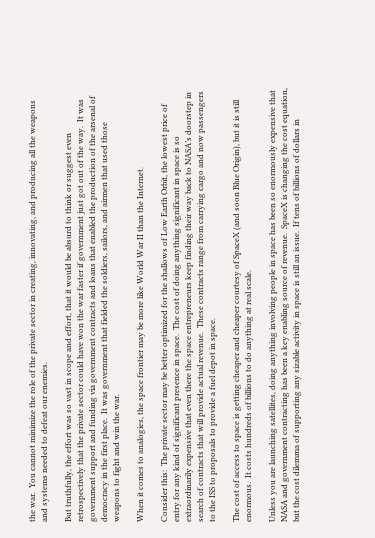the war.  You cannot minimize the role of the private sector in creating, innovating, and producing all the weapons and systems needed to defeat our enemies.

But truthfully, the effort was so vast in scope and effort, that it would be absurd to think or suggest even retrospectively that the private sector could have won the war faster if government just got out of the way.  It was government support and funding via government contracts and loans that enabled the production of the arsenal of democracy in the first place.  It was government that fielded the soldiers, sailors, and airmen that used those weapons to fight and win the war.

When it comes to analogies, the space frontier may be more like World War II than the Internet.

Consider this:  The private sector may be better optimized for the shallows of Low Earth Orbit, the lowest price of entry for any kind of significant presence in space.  The cost of doing anything significant in space is so extraordinarily expensive that even there the space entrepreneurs keep finding their way back to NASA’s doorstep in search of contracts that will provide actual revenue.  These contracts range from carrying cargo and now passengers to the ISS to proposals to provide a fuel depot in space.

The cost of access to space is getting cheaper and cheaper courtesy of SpaceX (and soon Blue Origin), but it is still enormous.  It costs hundreds of billions to do anything at real scale.

Unless you are launching satellites, doing anything involving people in space has been so enormously expensive that NASA and government contracting has been a key enabling source of revenue.  SpaceX is changing the cost equation, but the cost dilemma of supporting any sizable activity in space is still an issue.  If tens of billions of dollars in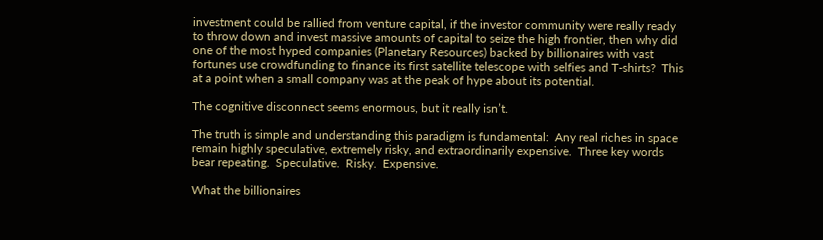investment could be rallied from venture capital, if the investor community were really ready to throw down and invest massive amounts of capital to seize the high frontier, then why did one of the most hyped companies (Planetary Resources) backed by billionaires with vast fortunes use crowdfunding to finance its first satellite telescope with selfies and T-shirts?  This at a point when a small company was at the peak of hype about its potential.

The cognitive disconnect seems enormous, but it really isn’t.

The truth is simple and understanding this paradigm is fundamental:  Any real riches in space remain highly speculative, extremely risky, and extraordinarily expensive.  Three key words bear repeating.  Speculative.  Risky.  Expensive.

What the billionaires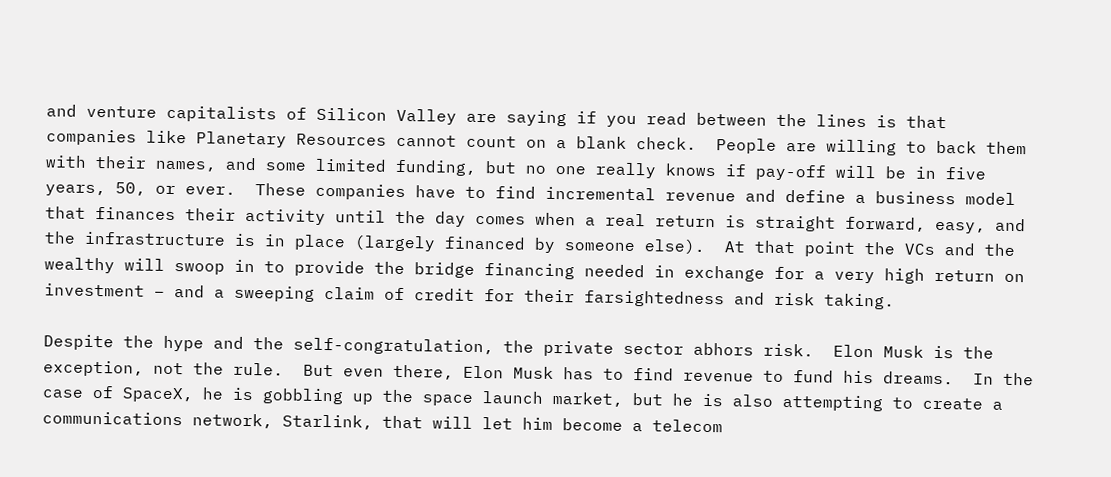and venture capitalists of Silicon Valley are saying if you read between the lines is that companies like Planetary Resources cannot count on a blank check.  People are willing to back them with their names, and some limited funding, but no one really knows if pay-off will be in five years, 50, or ever.  These companies have to find incremental revenue and define a business model that finances their activity until the day comes when a real return is straight forward, easy, and the infrastructure is in place (largely financed by someone else).  At that point the VCs and the wealthy will swoop in to provide the bridge financing needed in exchange for a very high return on investment – and a sweeping claim of credit for their farsightedness and risk taking.

Despite the hype and the self-congratulation, the private sector abhors risk.  Elon Musk is the exception, not the rule.  But even there, Elon Musk has to find revenue to fund his dreams.  In the case of SpaceX, he is gobbling up the space launch market, but he is also attempting to create a communications network, Starlink, that will let him become a telecom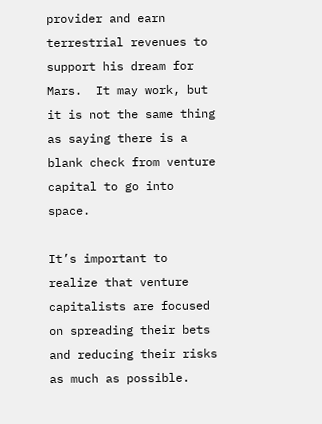provider and earn terrestrial revenues to support his dream for Mars.  It may work, but it is not the same thing as saying there is a blank check from venture capital to go into space.

It’s important to realize that venture capitalists are focused on spreading their bets and reducing their risks as much as possible.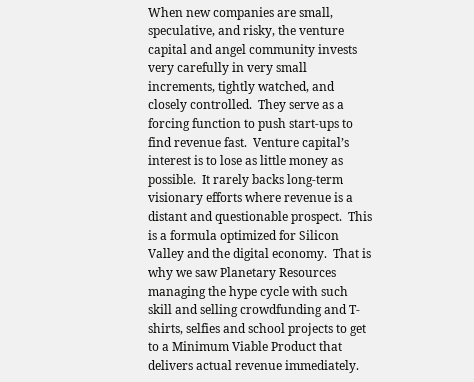When new companies are small, speculative, and risky, the venture capital and angel community invests very carefully in very small increments, tightly watched, and closely controlled.  They serve as a forcing function to push start-ups to find revenue fast.  Venture capital’s interest is to lose as little money as possible.  It rarely backs long-term visionary efforts where revenue is a distant and questionable prospect.  This is a formula optimized for Silicon Valley and the digital economy.  That is why we saw Planetary Resources managing the hype cycle with such skill and selling crowdfunding and T-shirts, selfies and school projects to get to a Minimum Viable Product that delivers actual revenue immediately.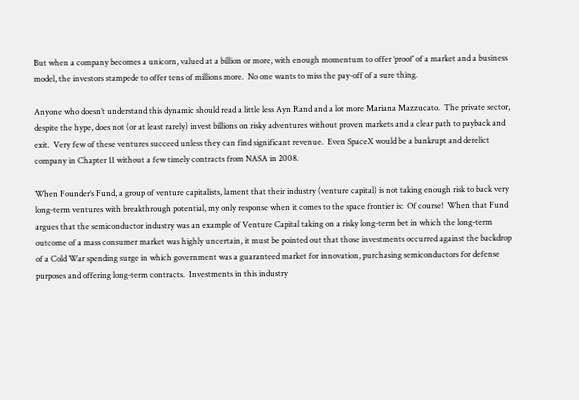But when a company becomes a unicorn, valued at a billion or more, with enough momentum to offer ‘proof’ of a market and a business model, the investors stampede to offer tens of millions more.  No one wants to miss the pay-off of a sure thing.

Anyone who doesn’t understand this dynamic should read a little less Ayn Rand and a lot more Mariana Mazzucato.  The private sector, despite the hype, does not (or at least rarely) invest billions on risky adventures without proven markets and a clear path to payback and exit.  Very few of these ventures succeed unless they can find significant revenue.  Even SpaceX would be a bankrupt and derelict company in Chapter 11 without a few timely contracts from NASA in 2008.

When Founder’s Fund, a group of venture capitalists, lament that their industry (venture capital) is not taking enough risk to back very long-term ventures with breakthrough potential, my only response when it comes to the space frontier is:  Of course!  When that Fund argues that the semiconductor industry was an example of Venture Capital taking on a risky long-term bet in which the long-term outcome of a mass consumer market was highly uncertain, it must be pointed out that those investments occurred against the backdrop of a Cold War spending surge in which government was a guaranteed market for innovation, purchasing semiconductors for defense purposes and offering long-term contracts.  Investments in this industry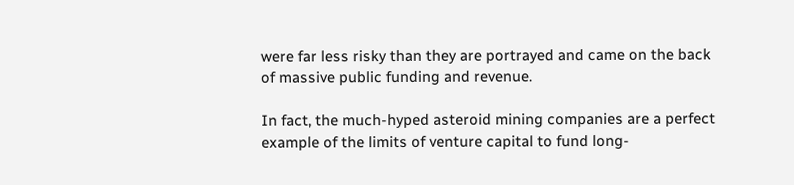were far less risky than they are portrayed and came on the back of massive public funding and revenue.

In fact, the much-hyped asteroid mining companies are a perfect example of the limits of venture capital to fund long-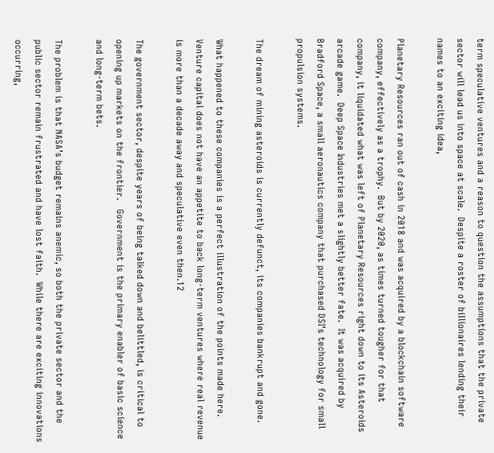term speculative ventures and a reason to question the assumptions that the private sector will lead us into space at scale.  Despite a roster of billionaires lending their names to an exciting idea,

Planetary Resources ran out of cash in 2018 and was acquired by a blockchain software company, effectively as a trophy.  But by 2020, as times turned tougher for that company, it liquidated what was left of Planetary Resources right down to its Asteroids arcade game.  Deep Space Industries met a slightly better fate.  It was acquired by Bradford Space, a small aeronautics company that purchased DSI’s technology for small propulsion systems.

The dream of mining asteroids is currently defunct, its companies bankrupt and gone.

What happened to these companies is a perfect illustration of the points made here.  Venture capital does not have an appetite to back long-term ventures where real revenue is more than a decade away and speculative even then.12

The government sector, despite years of being talked down and belittled, is critical to opening up markets on the frontier.   Government is the primary enabler of basic science and long-term bets.

The problem is that NASA’s budget remains anemic, so both the private sector and the public sector remain frustrated and have lost faith.  While there are exciting innovations occurring,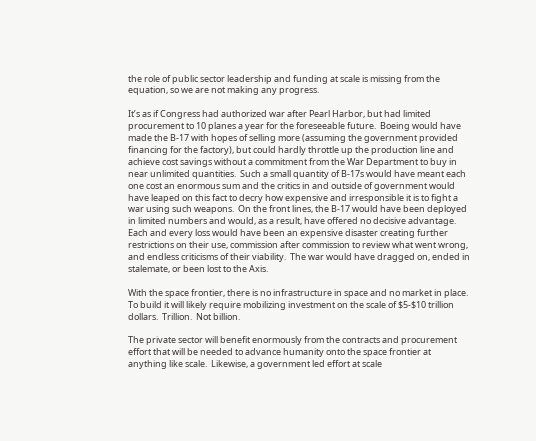the role of public sector leadership and funding at scale is missing from the equation, so we are not making any progress.

It’s as if Congress had authorized war after Pearl Harbor, but had limited procurement to 10 planes a year for the foreseeable future.  Boeing would have made the B-17 with hopes of selling more (assuming the government provided financing for the factory), but could hardly throttle up the production line and achieve cost savings without a commitment from the War Department to buy in near unlimited quantities.  Such a small quantity of B-17s would have meant each one cost an enormous sum and the critics in and outside of government would have leaped on this fact to decry how expensive and irresponsible it is to fight a war using such weapons.  On the front lines, the B-17 would have been deployed in limited numbers and would, as a result, have offered no decisive advantage.  Each and every loss would have been an expensive disaster creating further restrictions on their use, commission after commission to review what went wrong, and endless criticisms of their viability.  The war would have dragged on, ended in stalemate, or been lost to the Axis.

With the space frontier, there is no infrastructure in space and no market in place.  To build it will likely require mobilizing investment on the scale of $5-$10 trillion dollars.  Trillion.  Not billion.

The private sector will benefit enormously from the contracts and procurement effort that will be needed to advance humanity onto the space frontier at anything like scale.  Likewise, a government led effort at scale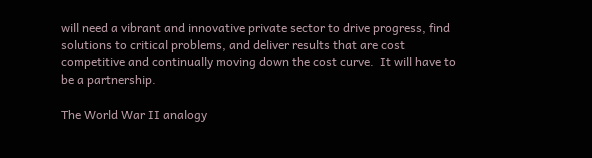will need a vibrant and innovative private sector to drive progress, find solutions to critical problems, and deliver results that are cost competitive and continually moving down the cost curve.  It will have to be a partnership.

The World War II analogy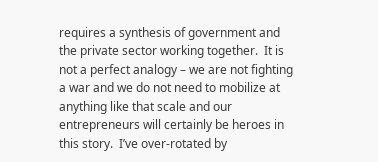requires a synthesis of government and the private sector working together.  It is not a perfect analogy – we are not fighting a war and we do not need to mobilize at anything like that scale and our entrepreneurs will certainly be heroes in this story.  I’ve over-rotated by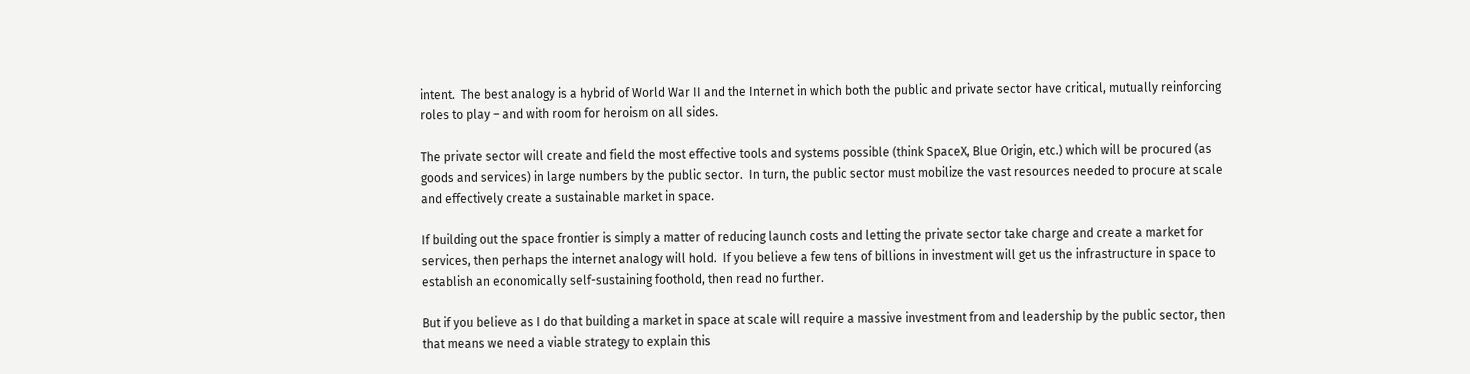intent.  The best analogy is a hybrid of World War II and the Internet in which both the public and private sector have critical, mutually reinforcing roles to play – and with room for heroism on all sides.

The private sector will create and field the most effective tools and systems possible (think SpaceX, Blue Origin, etc.) which will be procured (as goods and services) in large numbers by the public sector.  In turn, the public sector must mobilize the vast resources needed to procure at scale and effectively create a sustainable market in space.

If building out the space frontier is simply a matter of reducing launch costs and letting the private sector take charge and create a market for services, then perhaps the internet analogy will hold.  If you believe a few tens of billions in investment will get us the infrastructure in space to establish an economically self-sustaining foothold, then read no further.

But if you believe as I do that building a market in space at scale will require a massive investment from and leadership by the public sector, then that means we need a viable strategy to explain this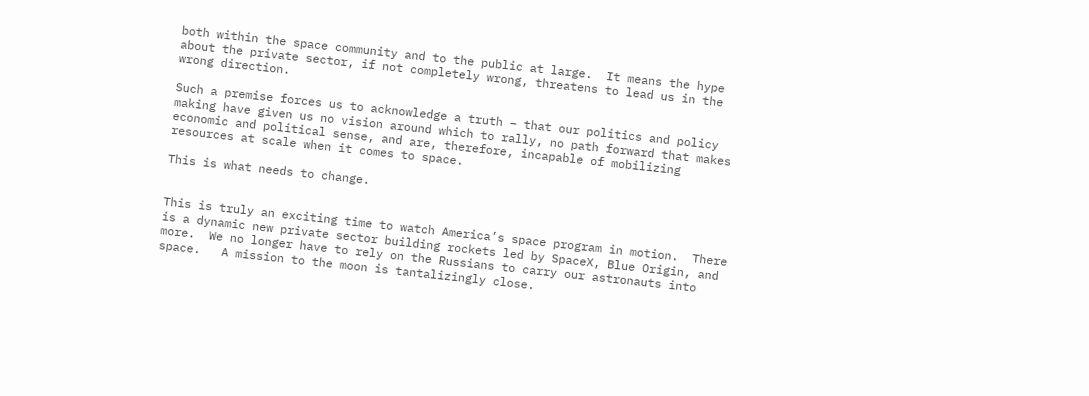both within the space community and to the public at large.  It means the hype about the private sector, if not completely wrong, threatens to lead us in the wrong direction.

Such a premise forces us to acknowledge a truth – that our politics and policy making have given us no vision around which to rally, no path forward that makes economic and political sense, and are, therefore, incapable of mobilizing resources at scale when it comes to space.

This is what needs to change.


This is truly an exciting time to watch America’s space program in motion.  There is a dynamic new private sector building rockets led by SpaceX, Blue Origin, and more.  We no longer have to rely on the Russians to carry our astronauts into space.   A mission to the moon is tantalizingly close.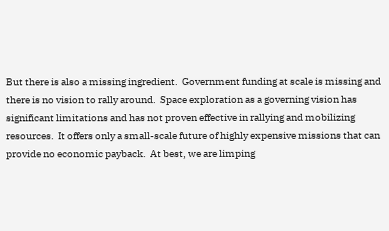But there is also a missing ingredient.  Government funding at scale is missing and there is no vision to rally around.  Space exploration as a governing vision has significant limitations and has not proven effective in rallying and mobilizing resources.  It offers only a small-scale future of highly expensive missions that can provide no economic payback.  At best, we are limping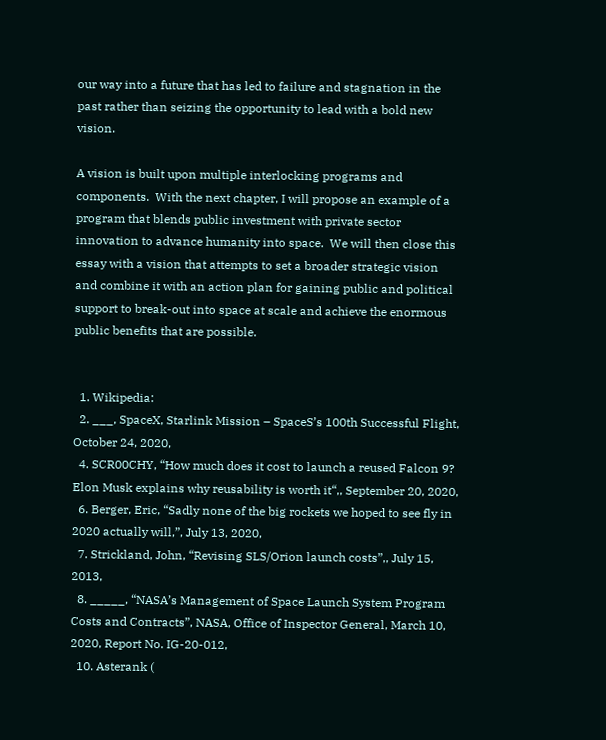our way into a future that has led to failure and stagnation in the past rather than seizing the opportunity to lead with a bold new vision.

A vision is built upon multiple interlocking programs and components.  With the next chapter, I will propose an example of a program that blends public investment with private sector innovation to advance humanity into space.  We will then close this essay with a vision that attempts to set a broader strategic vision and combine it with an action plan for gaining public and political support to break-out into space at scale and achieve the enormous public benefits that are possible.


  1. Wikipedia:
  2. ___, SpaceX, Starlink Mission – SpaceS’s 100th Successful Flight, October 24, 2020,
  4. SCR00CHY, “How much does it cost to launch a reused Falcon 9? Elon Musk explains why reusability is worth it“,, September 20, 2020,
  6. Berger, Eric, “Sadly none of the big rockets we hoped to see fly in 2020 actually will,”, July 13, 2020,
  7. Strickland, John, “Revising SLS/Orion launch costs”,, July 15, 2013,
  8. _____, “NASA’s Management of Space Launch System Program Costs and Contracts”, NASA, Office of Inspector General, March 10, 2020, Report No. IG-20-012,
  10. Asterank (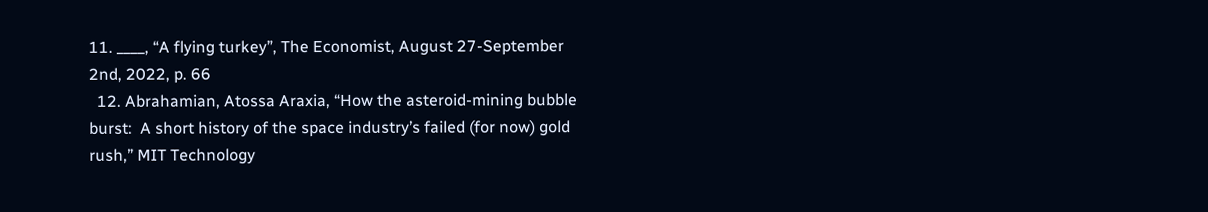11. ____, “A flying turkey”, The Economist, August 27-September 2nd, 2022, p. 66
  12. Abrahamian, Atossa Araxia, “How the asteroid-mining bubble burst:  A short history of the space industry’s failed (for now) gold rush,” MIT Technology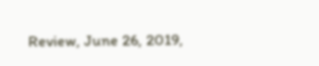Review, June 26, 2019,